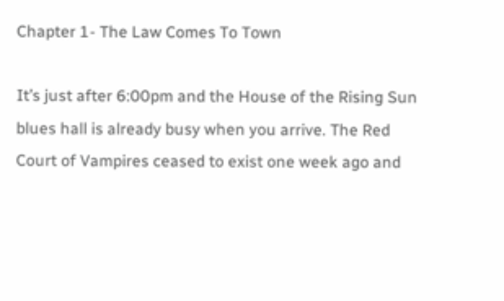Chapter 1- The Law Comes To Town

It’s just after 6:00pm and the House of the Rising Sun blues hall is already busy when you arrive. The Red Court of Vampires ceased to exist one week ago and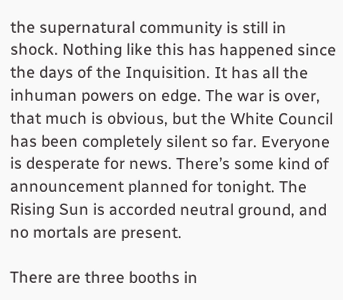the supernatural community is still in shock. Nothing like this has happened since the days of the Inquisition. It has all the inhuman powers on edge. The war is over, that much is obvious, but the White Council has been completely silent so far. Everyone is desperate for news. There’s some kind of announcement planned for tonight. The Rising Sun is accorded neutral ground, and no mortals are present.

There are three booths in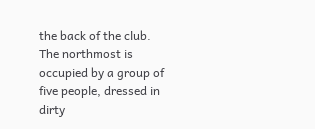the back of the club. The northmost is occupied by a group of five people, dressed in dirty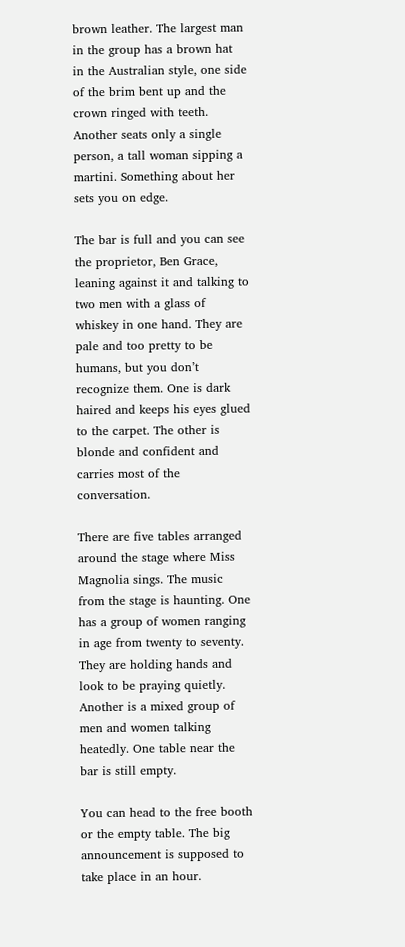brown leather. The largest man in the group has a brown hat in the Australian style, one side of the brim bent up and the crown ringed with teeth. Another seats only a single person, a tall woman sipping a martini. Something about her sets you on edge.

The bar is full and you can see the proprietor, Ben Grace, leaning against it and talking to two men with a glass of whiskey in one hand. They are pale and too pretty to be humans, but you don’t recognize them. One is dark haired and keeps his eyes glued to the carpet. The other is blonde and confident and carries most of the conversation.

There are five tables arranged around the stage where Miss Magnolia sings. The music from the stage is haunting. One has a group of women ranging in age from twenty to seventy. They are holding hands and look to be praying quietly. Another is a mixed group of men and women talking heatedly. One table near the bar is still empty.

You can head to the free booth or the empty table. The big announcement is supposed to take place in an hour.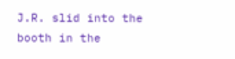J.R. slid into the booth in the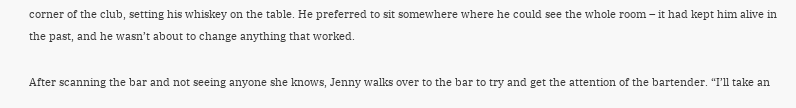corner of the club, setting his whiskey on the table. He preferred to sit somewhere where he could see the whole room – it had kept him alive in the past, and he wasn’t about to change anything that worked.

After scanning the bar and not seeing anyone she knows, Jenny walks over to the bar to try and get the attention of the bartender. “I’ll take an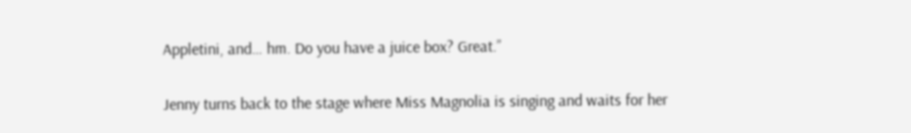Appletini, and… hm. Do you have a juice box? Great.”

Jenny turns back to the stage where Miss Magnolia is singing and waits for her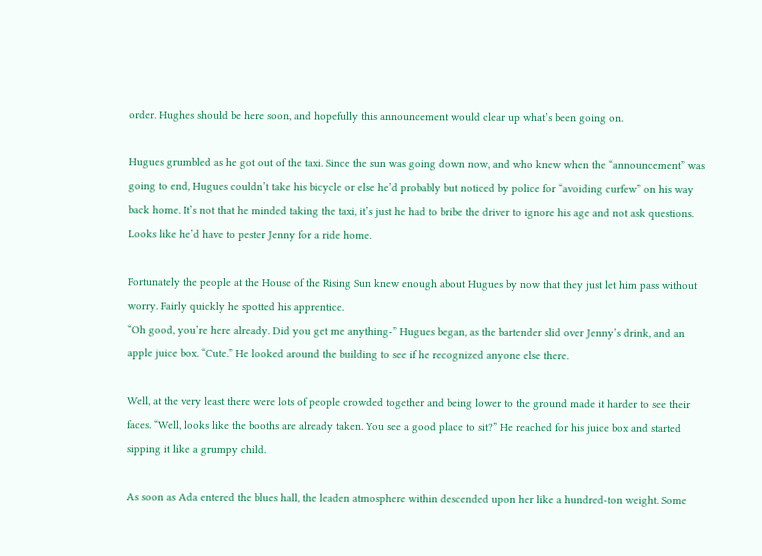order. Hughes should be here soon, and hopefully this announcement would clear up what’s been going on.

Hugues grumbled as he got out of the taxi. Since the sun was going down now, and who knew when the “announcement” was going to end, Hugues couldn’t take his bicycle or else he’d probably but noticed by police for “avoiding curfew” on his way back home. It’s not that he minded taking the taxi, it’s just he had to bribe the driver to ignore his age and not ask questions. Looks like he’d have to pester Jenny for a ride home.

Fortunately the people at the House of the Rising Sun knew enough about Hugues by now that they just let him pass without worry. Fairly quickly he spotted his apprentice.
“Oh good, you’re here already. Did you get me anything-” Hugues began, as the bartender slid over Jenny’s drink, and an apple juice box. “Cute.” He looked around the building to see if he recognized anyone else there.

Well, at the very least there were lots of people crowded together and being lower to the ground made it harder to see their faces. “Well, looks like the booths are already taken. You see a good place to sit?” He reached for his juice box and started sipping it like a grumpy child.

As soon as Ada entered the blues hall, the leaden atmosphere within descended upon her like a hundred-ton weight. Some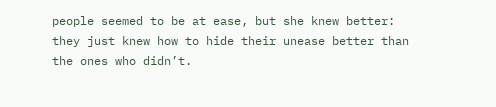people seemed to be at ease, but she knew better: they just knew how to hide their unease better than the ones who didn’t.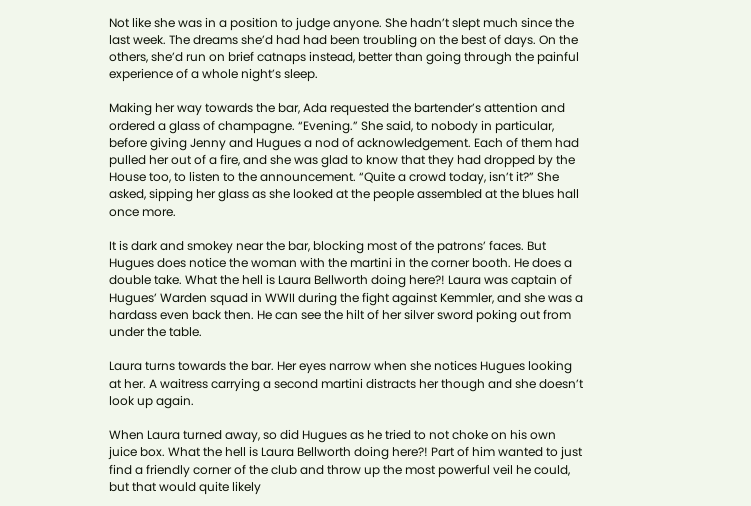Not like she was in a position to judge anyone. She hadn’t slept much since the last week. The dreams she’d had had been troubling on the best of days. On the others, she’d run on brief catnaps instead, better than going through the painful experience of a whole night’s sleep.

Making her way towards the bar, Ada requested the bartender’s attention and ordered a glass of champagne. “Evening.” She said, to nobody in particular, before giving Jenny and Hugues a nod of acknowledgement. Each of them had pulled her out of a fire, and she was glad to know that they had dropped by the House too, to listen to the announcement. “Quite a crowd today, isn’t it?” She asked, sipping her glass as she looked at the people assembled at the blues hall once more.

It is dark and smokey near the bar, blocking most of the patrons’ faces. But Hugues does notice the woman with the martini in the corner booth. He does a double take. What the hell is Laura Bellworth doing here?! Laura was captain of Hugues’ Warden squad in WWII during the fight against Kemmler, and she was a hardass even back then. He can see the hilt of her silver sword poking out from under the table.

Laura turns towards the bar. Her eyes narrow when she notices Hugues looking at her. A waitress carrying a second martini distracts her though and she doesn’t look up again.

When Laura turned away, so did Hugues as he tried to not choke on his own juice box. What the hell is Laura Bellworth doing here?! Part of him wanted to just find a friendly corner of the club and throw up the most powerful veil he could, but that would quite likely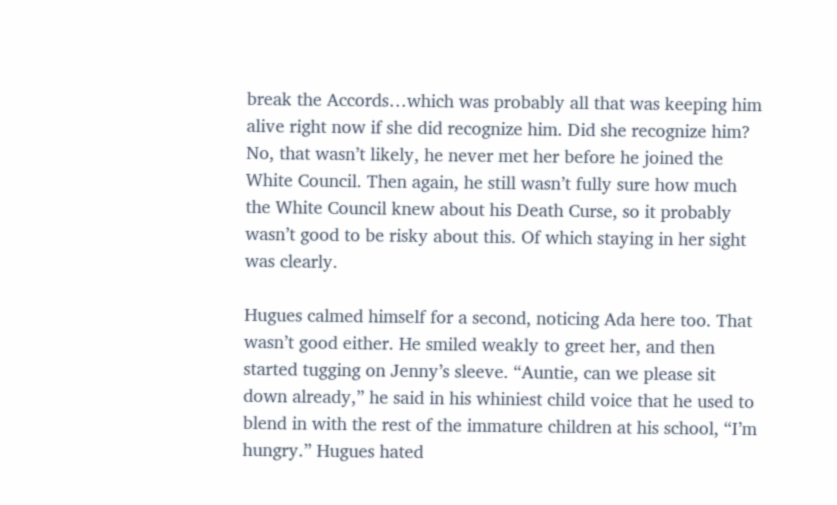break the Accords…which was probably all that was keeping him alive right now if she did recognize him. Did she recognize him? No, that wasn’t likely, he never met her before he joined the White Council. Then again, he still wasn’t fully sure how much the White Council knew about his Death Curse, so it probably wasn’t good to be risky about this. Of which staying in her sight was clearly.

Hugues calmed himself for a second, noticing Ada here too. That wasn’t good either. He smiled weakly to greet her, and then started tugging on Jenny’s sleeve. “Auntie, can we please sit down already,” he said in his whiniest child voice that he used to blend in with the rest of the immature children at his school, “I’m hungry.” Hugues hated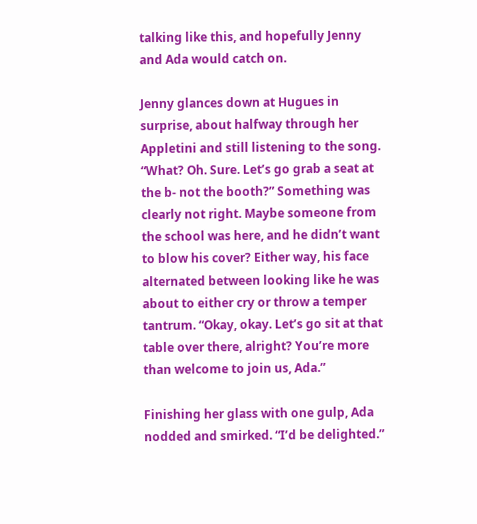talking like this, and hopefully Jenny and Ada would catch on.

Jenny glances down at Hugues in surprise, about halfway through her Appletini and still listening to the song. “What? Oh. Sure. Let’s go grab a seat at the b- not the booth?” Something was clearly not right. Maybe someone from the school was here, and he didn’t want to blow his cover? Either way, his face alternated between looking like he was about to either cry or throw a temper tantrum. “Okay, okay. Let’s go sit at that table over there, alright? You’re more than welcome to join us, Ada.”

Finishing her glass with one gulp, Ada nodded and smirked. “I’d be delighted.”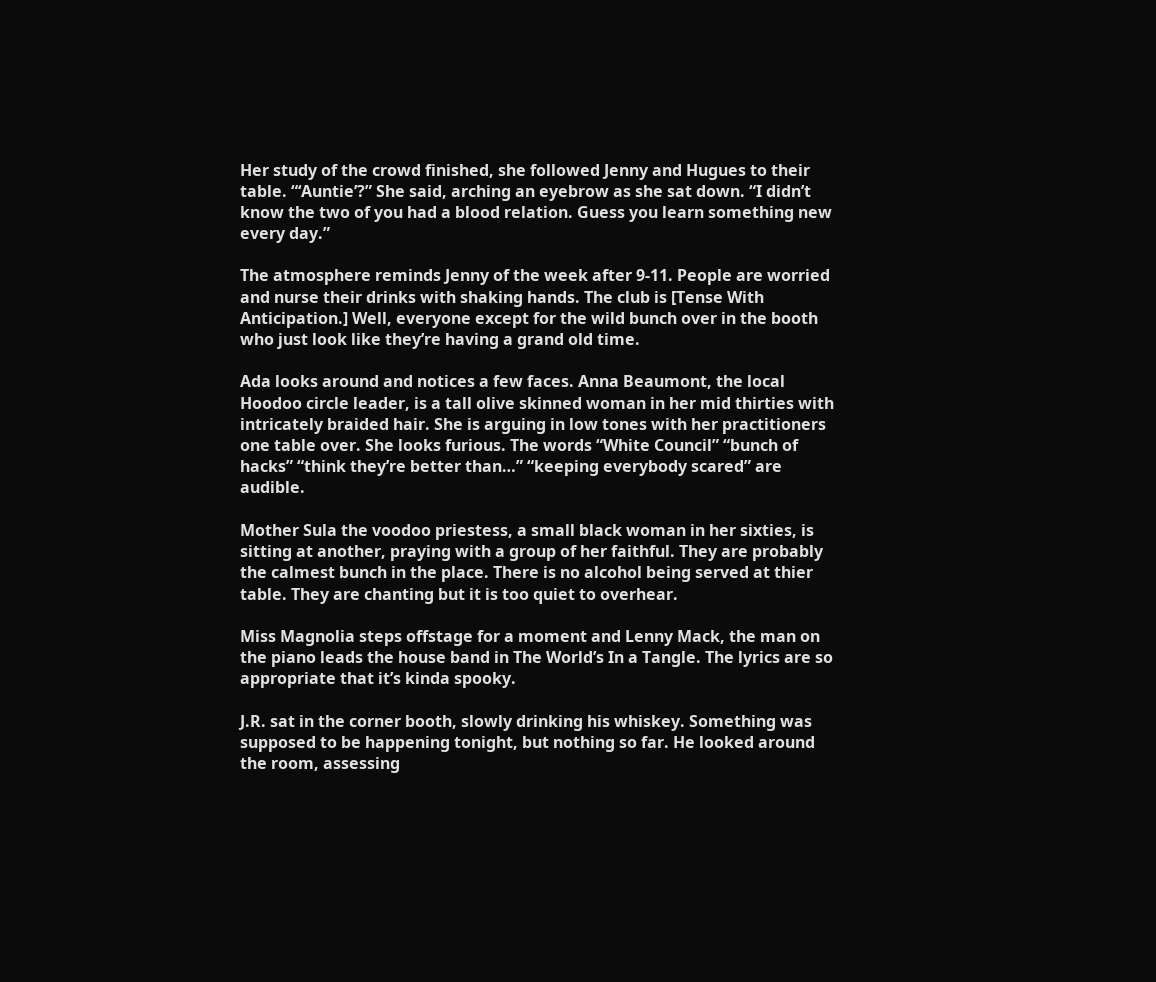Her study of the crowd finished, she followed Jenny and Hugues to their table. “‘Auntie’?” She said, arching an eyebrow as she sat down. “I didn’t know the two of you had a blood relation. Guess you learn something new every day.”

The atmosphere reminds Jenny of the week after 9-11. People are worried and nurse their drinks with shaking hands. The club is [Tense With Anticipation.] Well, everyone except for the wild bunch over in the booth who just look like they’re having a grand old time.

Ada looks around and notices a few faces. Anna Beaumont, the local Hoodoo circle leader, is a tall olive skinned woman in her mid thirties with intricately braided hair. She is arguing in low tones with her practitioners one table over. She looks furious. The words “White Council” “bunch of hacks” “think they’re better than…” “keeping everybody scared” are audible.

Mother Sula the voodoo priestess, a small black woman in her sixties, is sitting at another, praying with a group of her faithful. They are probably the calmest bunch in the place. There is no alcohol being served at thier table. They are chanting but it is too quiet to overhear.

Miss Magnolia steps offstage for a moment and Lenny Mack, the man on the piano leads the house band in The World’s In a Tangle. The lyrics are so appropriate that it’s kinda spooky.

J.R. sat in the corner booth, slowly drinking his whiskey. Something was supposed to be happening tonight, but nothing so far. He looked around the room, assessing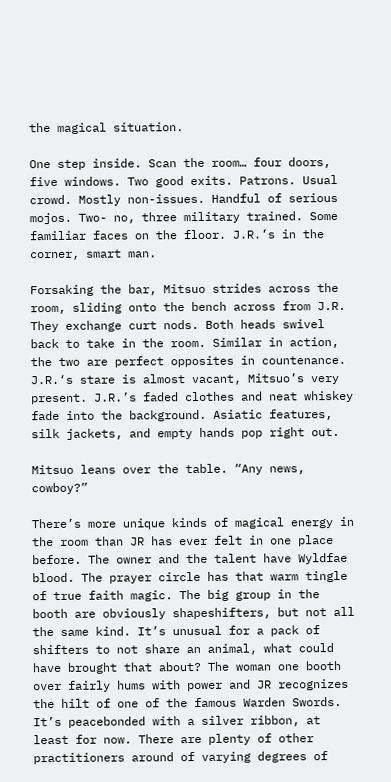the magical situation.

One step inside. Scan the room… four doors, five windows. Two good exits. Patrons. Usual crowd. Mostly non-issues. Handful of serious mojos. Two- no, three military trained. Some familiar faces on the floor. J.R.’s in the corner, smart man.

Forsaking the bar, Mitsuo strides across the room, sliding onto the bench across from J.R. They exchange curt nods. Both heads swivel back to take in the room. Similar in action, the two are perfect opposites in countenance. J.R.‘s stare is almost vacant, Mitsuo’s very present. J.R.’s faded clothes and neat whiskey fade into the background. Asiatic features, silk jackets, and empty hands pop right out.

Mitsuo leans over the table. “Any news, cowboy?”

There’s more unique kinds of magical energy in the room than JR has ever felt in one place before. The owner and the talent have Wyldfae blood. The prayer circle has that warm tingle of true faith magic. The big group in the booth are obviously shapeshifters, but not all the same kind. It’s unusual for a pack of shifters to not share an animal, what could have brought that about? The woman one booth over fairly hums with power and JR recognizes the hilt of one of the famous Warden Swords. It’s peacebonded with a silver ribbon, at least for now. There are plenty of other practitioners around of varying degrees of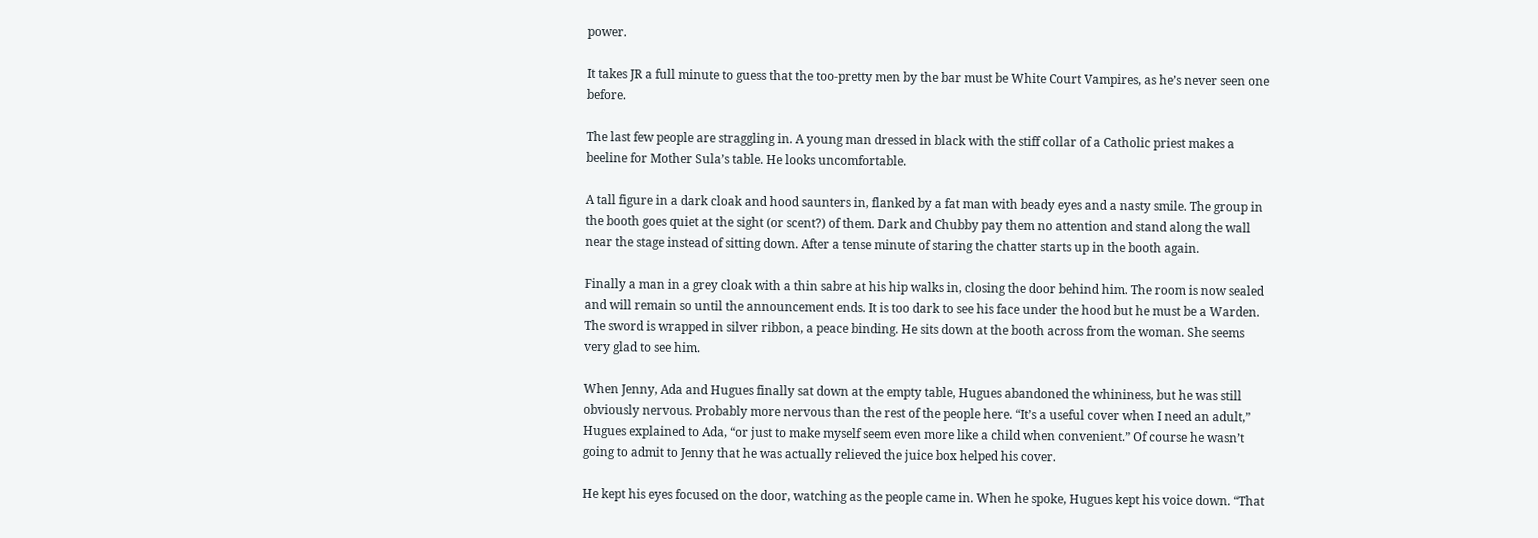power.

It takes JR a full minute to guess that the too-pretty men by the bar must be White Court Vampires, as he’s never seen one before.

The last few people are straggling in. A young man dressed in black with the stiff collar of a Catholic priest makes a beeline for Mother Sula’s table. He looks uncomfortable.

A tall figure in a dark cloak and hood saunters in, flanked by a fat man with beady eyes and a nasty smile. The group in the booth goes quiet at the sight (or scent?) of them. Dark and Chubby pay them no attention and stand along the wall near the stage instead of sitting down. After a tense minute of staring the chatter starts up in the booth again.

Finally a man in a grey cloak with a thin sabre at his hip walks in, closing the door behind him. The room is now sealed and will remain so until the announcement ends. It is too dark to see his face under the hood but he must be a Warden. The sword is wrapped in silver ribbon, a peace binding. He sits down at the booth across from the woman. She seems very glad to see him.

When Jenny, Ada and Hugues finally sat down at the empty table, Hugues abandoned the whininess, but he was still obviously nervous. Probably more nervous than the rest of the people here. “It’s a useful cover when I need an adult,” Hugues explained to Ada, “or just to make myself seem even more like a child when convenient.” Of course he wasn’t going to admit to Jenny that he was actually relieved the juice box helped his cover.

He kept his eyes focused on the door, watching as the people came in. When he spoke, Hugues kept his voice down. “That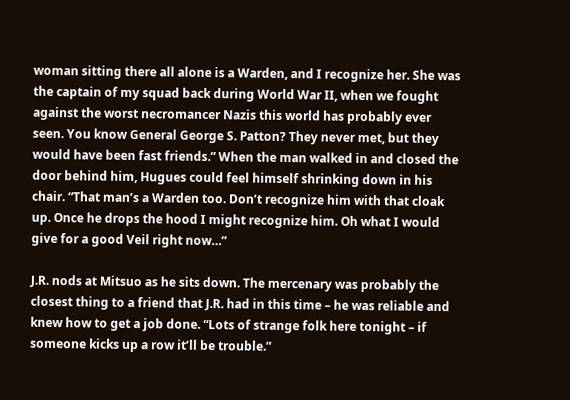woman sitting there all alone is a Warden, and I recognize her. She was the captain of my squad back during World War II, when we fought against the worst necromancer Nazis this world has probably ever seen. You know General George S. Patton? They never met, but they would have been fast friends.” When the man walked in and closed the door behind him, Hugues could feel himself shrinking down in his chair. “That man’s a Warden too. Don’t recognize him with that cloak up. Once he drops the hood I might recognize him. Oh what I would give for a good Veil right now…”

J.R. nods at Mitsuo as he sits down. The mercenary was probably the closest thing to a friend that J.R. had in this time – he was reliable and knew how to get a job done. “Lots of strange folk here tonight – if someone kicks up a row it’ll be trouble.”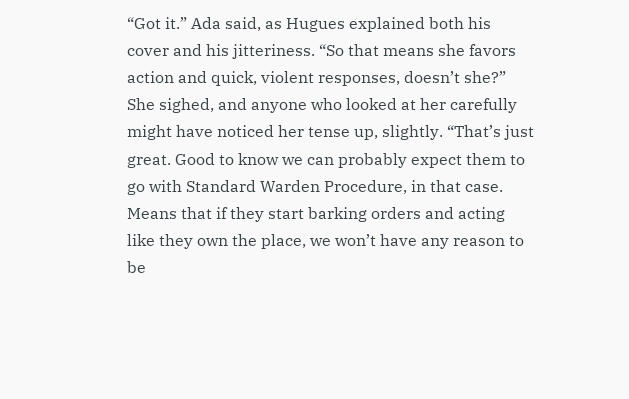“Got it.” Ada said, as Hugues explained both his cover and his jitteriness. “So that means she favors action and quick, violent responses, doesn’t she?” She sighed, and anyone who looked at her carefully might have noticed her tense up, slightly. “That’s just great. Good to know we can probably expect them to go with Standard Warden Procedure, in that case. Means that if they start barking orders and acting like they own the place, we won’t have any reason to be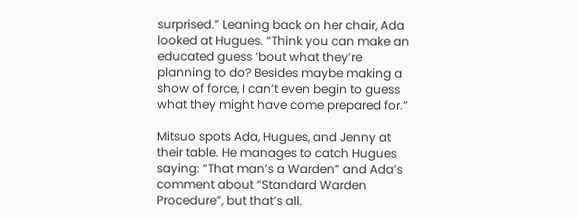surprised.” Leaning back on her chair, Ada looked at Hugues. “Think you can make an educated guess ‘bout what they’re planning to do? Besides maybe making a show of force, I can’t even begin to guess what they might have come prepared for.”

Mitsuo spots Ada, Hugues, and Jenny at their table. He manages to catch Hugues saying: “That man’s a Warden” and Ada’s comment about “Standard Warden Procedure”, but that’s all.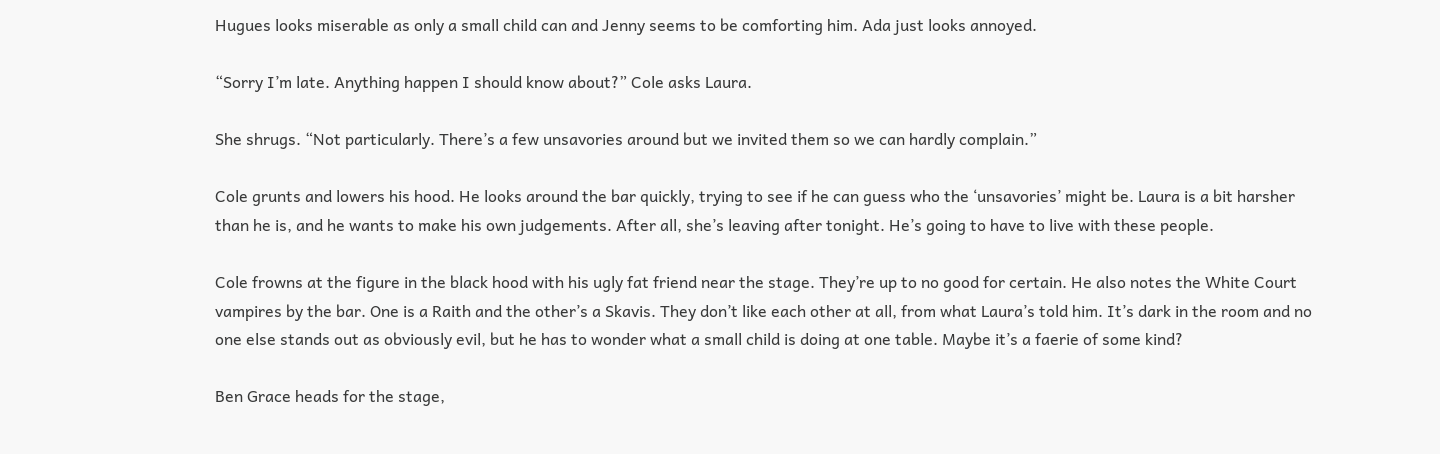Hugues looks miserable as only a small child can and Jenny seems to be comforting him. Ada just looks annoyed.

“Sorry I’m late. Anything happen I should know about?” Cole asks Laura.

She shrugs. “Not particularly. There’s a few unsavories around but we invited them so we can hardly complain.”

Cole grunts and lowers his hood. He looks around the bar quickly, trying to see if he can guess who the ‘unsavories’ might be. Laura is a bit harsher than he is, and he wants to make his own judgements. After all, she’s leaving after tonight. He’s going to have to live with these people.

Cole frowns at the figure in the black hood with his ugly fat friend near the stage. They’re up to no good for certain. He also notes the White Court vampires by the bar. One is a Raith and the other’s a Skavis. They don’t like each other at all, from what Laura’s told him. It’s dark in the room and no one else stands out as obviously evil, but he has to wonder what a small child is doing at one table. Maybe it’s a faerie of some kind?

Ben Grace heads for the stage,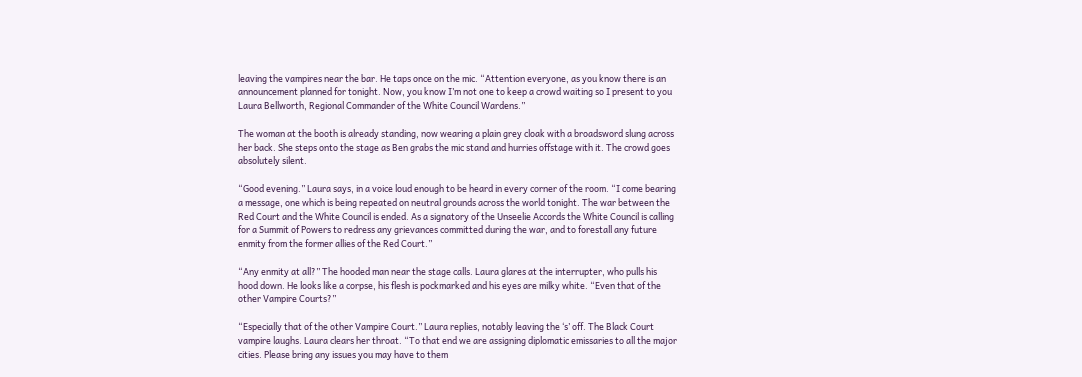leaving the vampires near the bar. He taps once on the mic. “Attention everyone, as you know there is an announcement planned for tonight. Now, you know I’m not one to keep a crowd waiting so I present to you Laura Bellworth, Regional Commander of the White Council Wardens.”

The woman at the booth is already standing, now wearing a plain grey cloak with a broadsword slung across her back. She steps onto the stage as Ben grabs the mic stand and hurries offstage with it. The crowd goes absolutely silent.

“Good evening.” Laura says, in a voice loud enough to be heard in every corner of the room. “I come bearing a message, one which is being repeated on neutral grounds across the world tonight. The war between the Red Court and the White Council is ended. As a signatory of the Unseelie Accords the White Council is calling for a Summit of Powers to redress any grievances committed during the war, and to forestall any future enmity from the former allies of the Red Court.”

“Any enmity at all?” The hooded man near the stage calls. Laura glares at the interrupter, who pulls his hood down. He looks like a corpse, his flesh is pockmarked and his eyes are milky white. “Even that of the other Vampire Courts?”

“Especially that of the other Vampire Court.” Laura replies, notably leaving the ‘s’ off. The Black Court vampire laughs. Laura clears her throat. “To that end we are assigning diplomatic emissaries to all the major cities. Please bring any issues you may have to them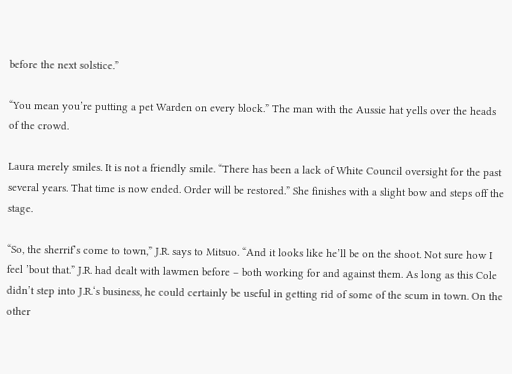before the next solstice.”

“You mean you’re putting a pet Warden on every block.” The man with the Aussie hat yells over the heads of the crowd.

Laura merely smiles. It is not a friendly smile. “There has been a lack of White Council oversight for the past several years. That time is now ended. Order will be restored.” She finishes with a slight bow and steps off the stage.

“So, the sherrif’s come to town,” J.R. says to Mitsuo. “And it looks like he’ll be on the shoot. Not sure how I feel ’bout that.” J.R. had dealt with lawmen before – both working for and against them. As long as this Cole didn’t step into J.R.‘s business, he could certainly be useful in getting rid of some of the scum in town. On the other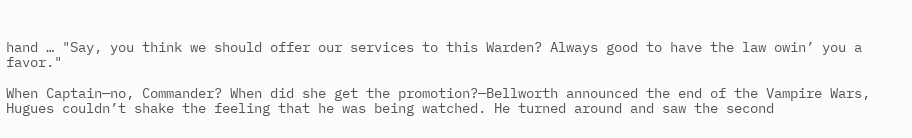hand … "Say, you think we should offer our services to this Warden? Always good to have the law owin’ you a favor."

When Captain—no, Commander? When did she get the promotion?—Bellworth announced the end of the Vampire Wars, Hugues couldn’t shake the feeling that he was being watched. He turned around and saw the second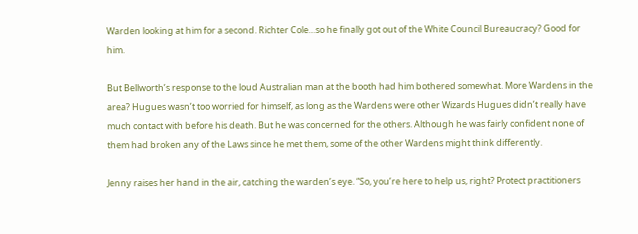Warden looking at him for a second. Richter Cole…so he finally got out of the White Council Bureaucracy? Good for him.

But Bellworth’s response to the loud Australian man at the booth had him bothered somewhat. More Wardens in the area? Hugues wasn’t too worried for himself, as long as the Wardens were other Wizards Hugues didn’t really have much contact with before his death. But he was concerned for the others. Although he was fairly confident none of them had broken any of the Laws since he met them, some of the other Wardens might think differently.

Jenny raises her hand in the air, catching the warden’s eye. “So, you’re here to help us, right? Protect practitioners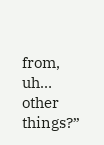from, uh… other things?”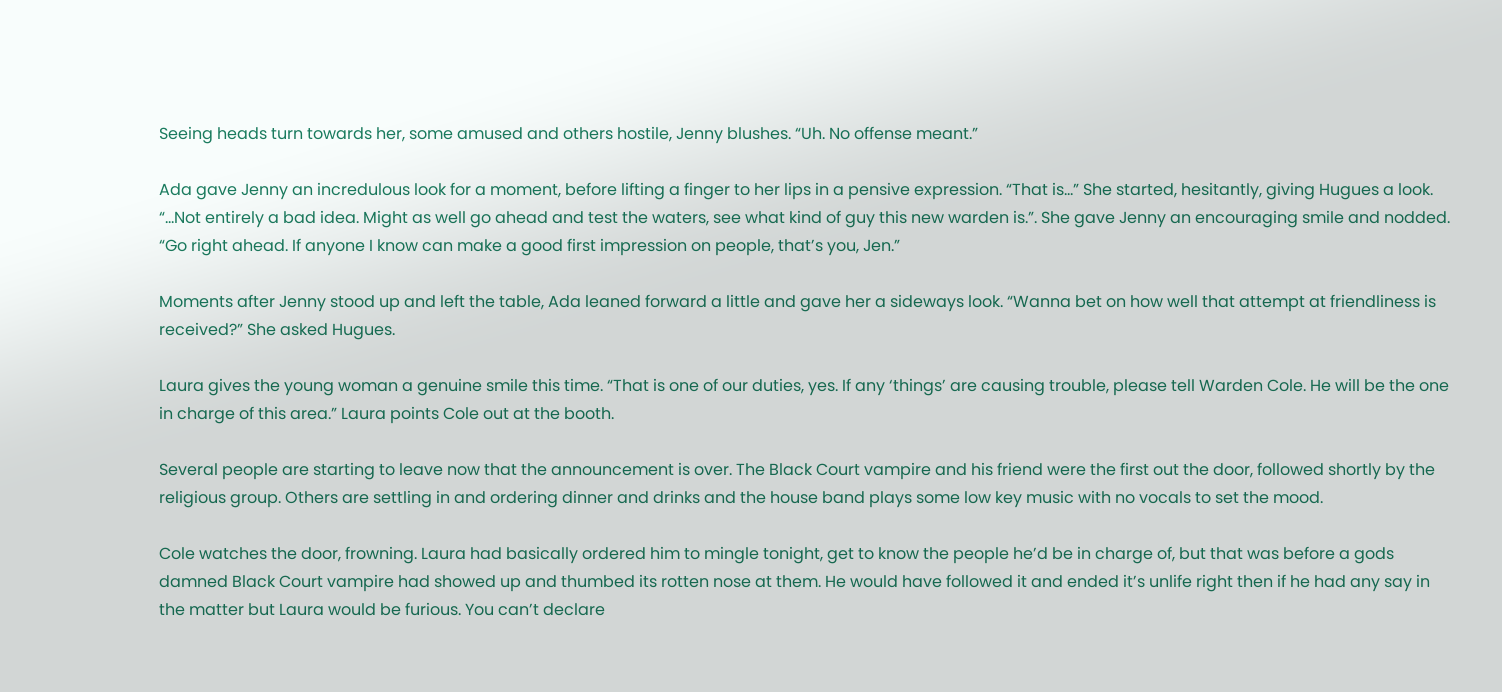Seeing heads turn towards her, some amused and others hostile, Jenny blushes. “Uh. No offense meant.”

Ada gave Jenny an incredulous look for a moment, before lifting a finger to her lips in a pensive expression. “That is…” She started, hesitantly, giving Hugues a look. “…Not entirely a bad idea. Might as well go ahead and test the waters, see what kind of guy this new warden is.”. She gave Jenny an encouraging smile and nodded. “Go right ahead. If anyone I know can make a good first impression on people, that’s you, Jen.”

Moments after Jenny stood up and left the table, Ada leaned forward a little and gave her a sideways look. “Wanna bet on how well that attempt at friendliness is received?” She asked Hugues.

Laura gives the young woman a genuine smile this time. “That is one of our duties, yes. If any ‘things’ are causing trouble, please tell Warden Cole. He will be the one in charge of this area.” Laura points Cole out at the booth.

Several people are starting to leave now that the announcement is over. The Black Court vampire and his friend were the first out the door, followed shortly by the religious group. Others are settling in and ordering dinner and drinks and the house band plays some low key music with no vocals to set the mood.

Cole watches the door, frowning. Laura had basically ordered him to mingle tonight, get to know the people he’d be in charge of, but that was before a gods damned Black Court vampire had showed up and thumbed its rotten nose at them. He would have followed it and ended it’s unlife right then if he had any say in the matter but Laura would be furious. You can’t declare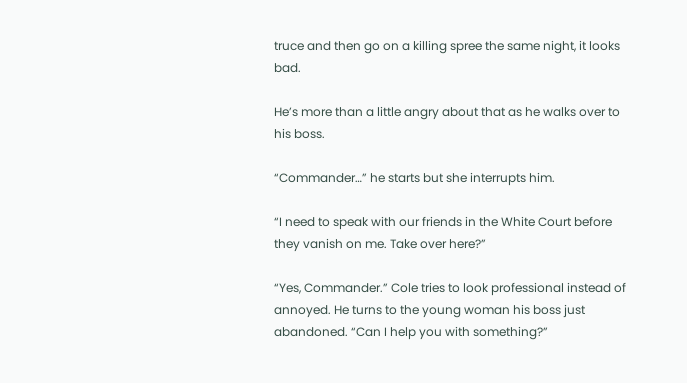truce and then go on a killing spree the same night, it looks bad.

He’s more than a little angry about that as he walks over to his boss.

“Commander…” he starts but she interrupts him.

“I need to speak with our friends in the White Court before they vanish on me. Take over here?”

“Yes, Commander.” Cole tries to look professional instead of annoyed. He turns to the young woman his boss just abandoned. “Can I help you with something?”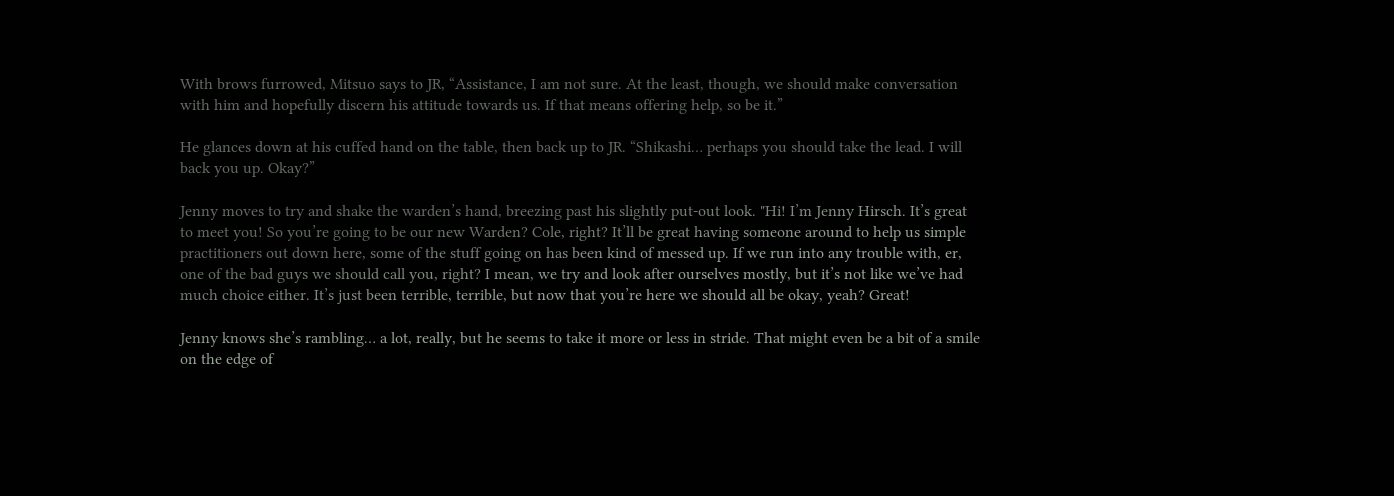With brows furrowed, Mitsuo says to JR, “Assistance, I am not sure. At the least, though, we should make conversation with him and hopefully discern his attitude towards us. If that means offering help, so be it.”

He glances down at his cuffed hand on the table, then back up to JR. “Shikashi… perhaps you should take the lead. I will back you up. Okay?”

Jenny moves to try and shake the warden’s hand, breezing past his slightly put-out look. "Hi! I’m Jenny Hirsch. It’s great to meet you! So you’re going to be our new Warden? Cole, right? It’ll be great having someone around to help us simple practitioners out down here, some of the stuff going on has been kind of messed up. If we run into any trouble with, er, one of the bad guys we should call you, right? I mean, we try and look after ourselves mostly, but it’s not like we’ve had much choice either. It’s just been terrible, terrible, but now that you’re here we should all be okay, yeah? Great!

Jenny knows she’s rambling… a lot, really, but he seems to take it more or less in stride. That might even be a bit of a smile on the edge of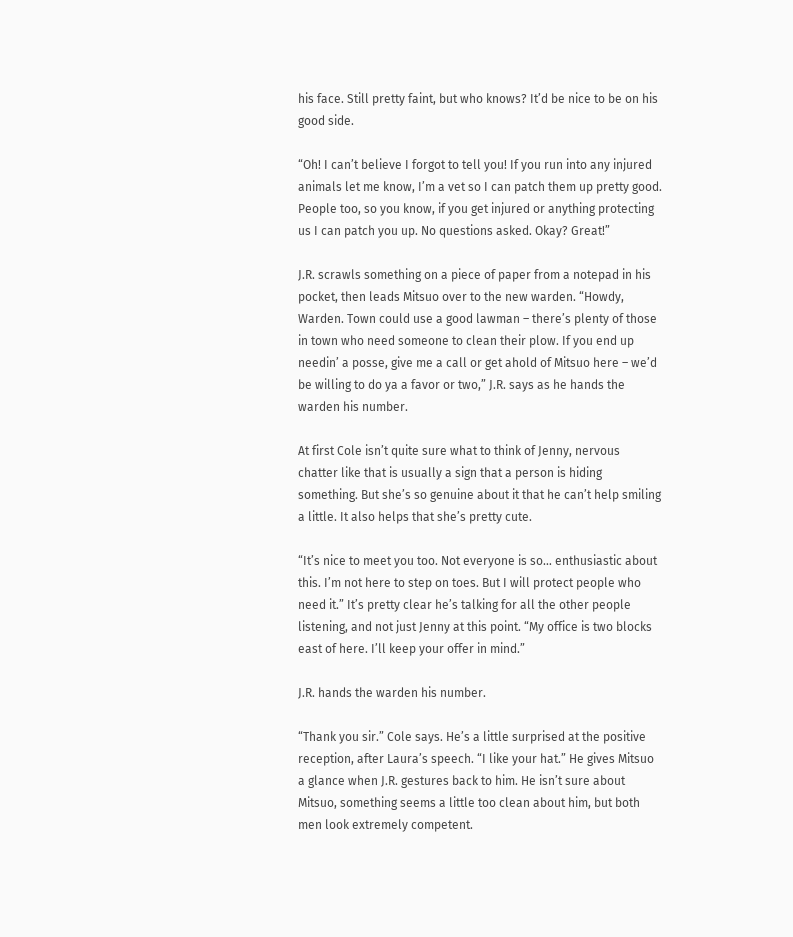his face. Still pretty faint, but who knows? It’d be nice to be on his good side.

“Oh! I can’t believe I forgot to tell you! If you run into any injured animals let me know, I’m a vet so I can patch them up pretty good. People too, so you know, if you get injured or anything protecting us I can patch you up. No questions asked. Okay? Great!”

J.R. scrawls something on a piece of paper from a notepad in his pocket, then leads Mitsuo over to the new warden. “Howdy, Warden. Town could use a good lawman – there’s plenty of those in town who need someone to clean their plow. If you end up needin’ a posse, give me a call or get ahold of Mitsuo here – we’d be willing to do ya a favor or two,” J.R. says as he hands the warden his number.

At first Cole isn’t quite sure what to think of Jenny, nervous chatter like that is usually a sign that a person is hiding something. But she’s so genuine about it that he can’t help smiling a little. It also helps that she’s pretty cute.

“It’s nice to meet you too. Not everyone is so… enthusiastic about this. I’m not here to step on toes. But I will protect people who need it.” It’s pretty clear he’s talking for all the other people listening, and not just Jenny at this point. “My office is two blocks east of here. I’ll keep your offer in mind.”

J.R. hands the warden his number.

“Thank you sir.” Cole says. He’s a little surprised at the positive reception, after Laura’s speech. “I like your hat.” He gives Mitsuo a glance when J.R. gestures back to him. He isn’t sure about Mitsuo, something seems a little too clean about him, but both men look extremely competent.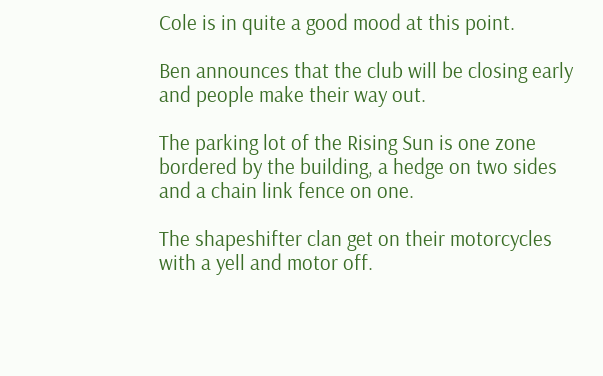Cole is in quite a good mood at this point.

Ben announces that the club will be closing early and people make their way out.

The parking lot of the Rising Sun is one zone bordered by the building, a hedge on two sides and a chain link fence on one.

The shapeshifter clan get on their motorcycles with a yell and motor off.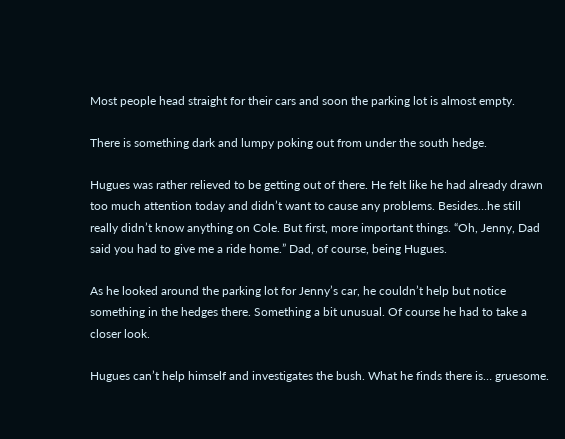Most people head straight for their cars and soon the parking lot is almost empty.

There is something dark and lumpy poking out from under the south hedge.

Hugues was rather relieved to be getting out of there. He felt like he had already drawn too much attention today and didn’t want to cause any problems. Besides…he still really didn’t know anything on Cole. But first, more important things. “Oh, Jenny, Dad said you had to give me a ride home.” Dad, of course, being Hugues.

As he looked around the parking lot for Jenny’s car, he couldn’t help but notice something in the hedges there. Something a bit unusual. Of course he had to take a closer look.

Hugues can’t help himself and investigates the bush. What he finds there is… gruesome.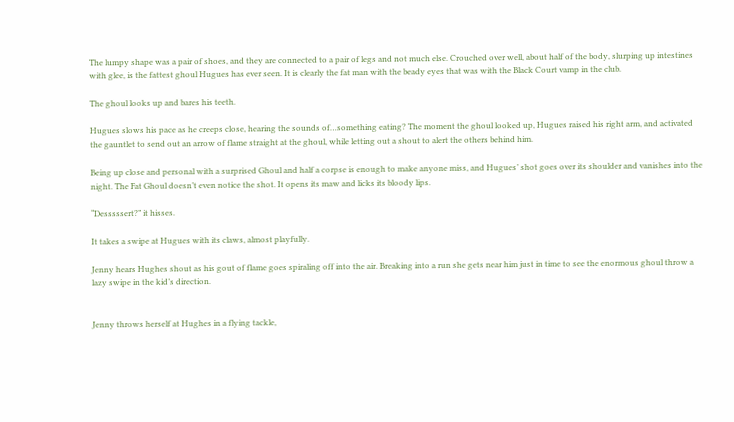The lumpy shape was a pair of shoes, and they are connected to a pair of legs and not much else. Crouched over well, about half of the body, slurping up intestines with glee, is the fattest ghoul Hugues has ever seen. It is clearly the fat man with the beady eyes that was with the Black Court vamp in the club.

The ghoul looks up and bares his teeth.

Hugues slows his pace as he creeps close, hearing the sounds of…something eating? The moment the ghoul looked up, Hugues raised his right arm, and activated the gauntlet to send out an arrow of flame straight at the ghoul, while letting out a shout to alert the others behind him.

Being up close and personal with a surprised Ghoul and half a corpse is enough to make anyone miss, and Hugues’ shot goes over its shoulder and vanishes into the night. The Fat Ghoul doesn’t even notice the shot. It opens its maw and licks its bloody lips.

“Desssssert?” it hisses.

It takes a swipe at Hugues with its claws, almost playfully.

Jenny hears Hughes shout as his gout of flame goes spiraling off into the air. Breaking into a run she gets near him just in time to see the enormous ghoul throw a lazy swipe in the kid’s direction.


Jenny throws herself at Hughes in a flying tackle,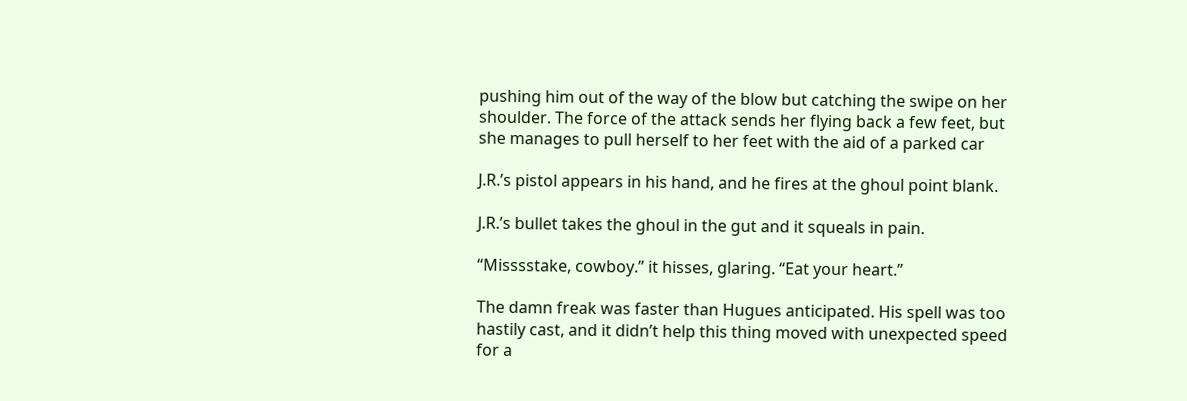pushing him out of the way of the blow but catching the swipe on her shoulder. The force of the attack sends her flying back a few feet, but she manages to pull herself to her feet with the aid of a parked car

J.R.’s pistol appears in his hand, and he fires at the ghoul point blank.

J.R.’s bullet takes the ghoul in the gut and it squeals in pain.

“Misssstake, cowboy.” it hisses, glaring. “Eat your heart.”

The damn freak was faster than Hugues anticipated. His spell was too hastily cast, and it didn’t help this thing moved with unexpected speed for a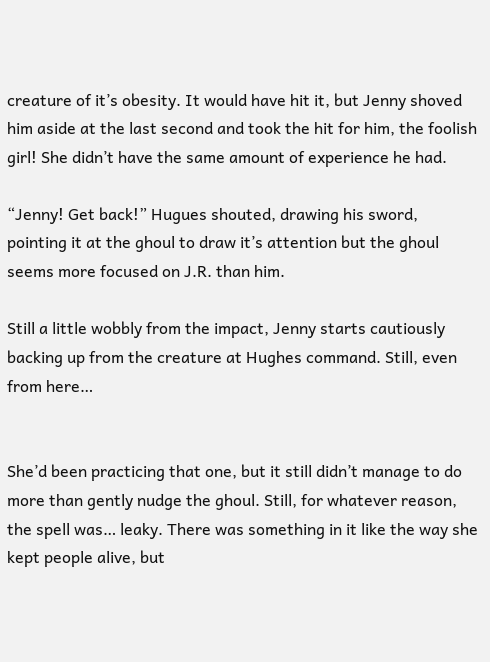creature of it’s obesity. It would have hit it, but Jenny shoved him aside at the last second and took the hit for him, the foolish girl! She didn’t have the same amount of experience he had.

“Jenny! Get back!” Hugues shouted, drawing his sword, pointing it at the ghoul to draw it’s attention but the ghoul seems more focused on J.R. than him.

Still a little wobbly from the impact, Jenny starts cautiously backing up from the creature at Hughes command. Still, even from here…


She’d been practicing that one, but it still didn’t manage to do more than gently nudge the ghoul. Still, for whatever reason, the spell was… leaky. There was something in it like the way she kept people alive, but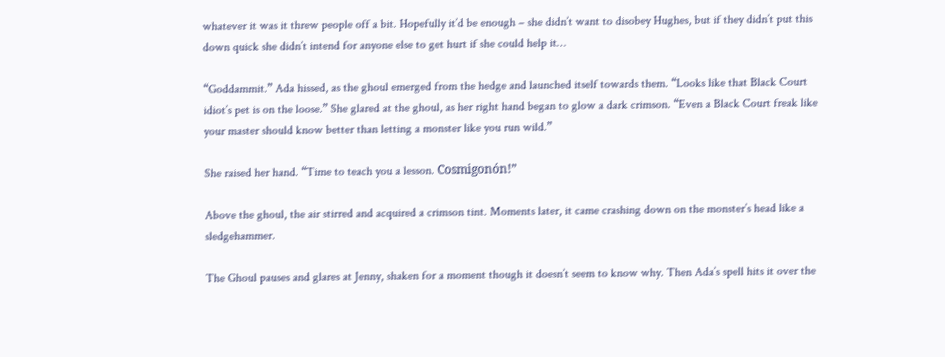whatever it was it threw people off a bit. Hopefully it’d be enough – she didn’t want to disobey Hughes, but if they didn’t put this down quick she didn’t intend for anyone else to get hurt if she could help it…

“Goddammit.” Ada hissed, as the ghoul emerged from the hedge and launched itself towards them. “Looks like that Black Court idiot’s pet is on the loose.” She glared at the ghoul, as her right hand began to glow a dark crimson. “Even a Black Court freak like your master should know better than letting a monster like you run wild.”

She raised her hand. “Time to teach you a lesson. Cosmigonón!”

Above the ghoul, the air stirred and acquired a crimson tint. Moments later, it came crashing down on the monster’s head like a sledgehammer.

The Ghoul pauses and glares at Jenny, shaken for a moment though it doesn’t seem to know why. Then Ada’s spell hits it over the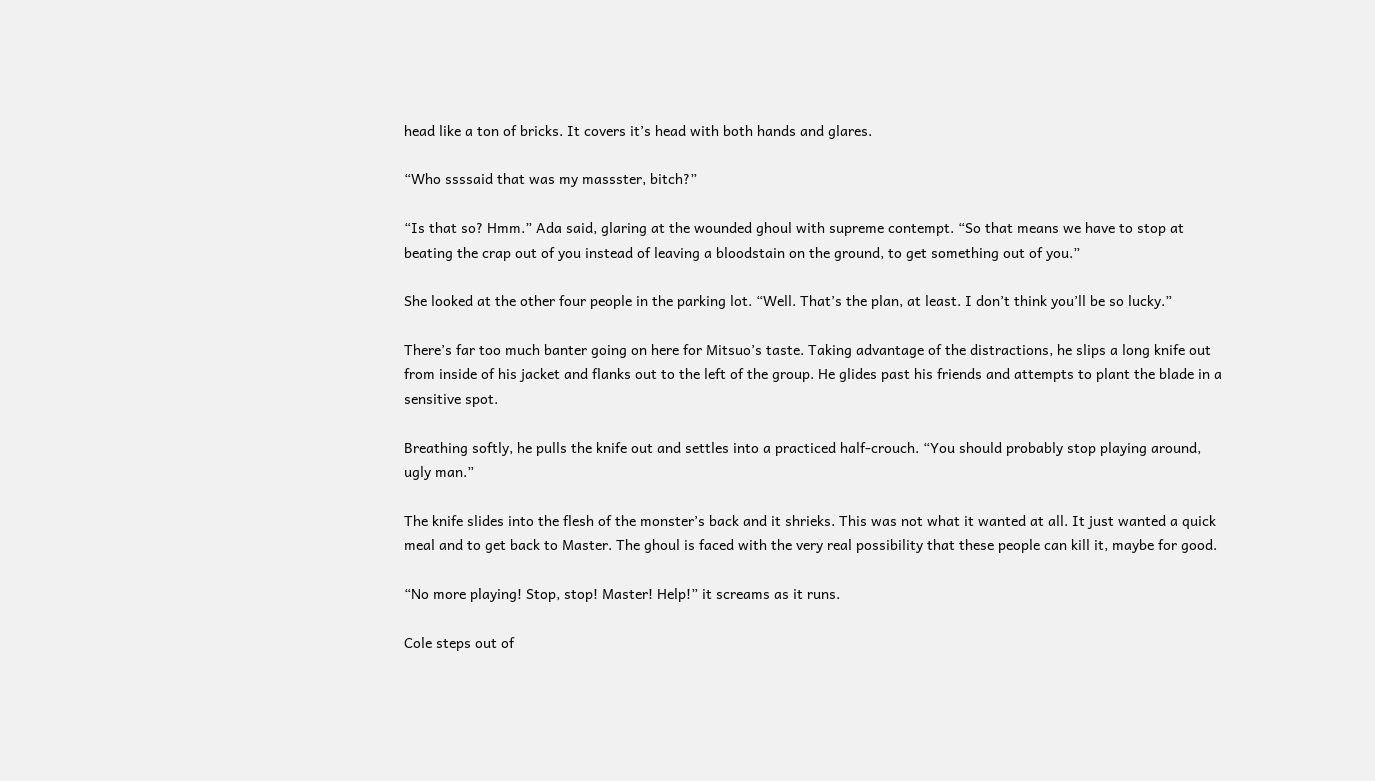head like a ton of bricks. It covers it’s head with both hands and glares.

“Who ssssaid that was my massster, bitch?”

“Is that so? Hmm.” Ada said, glaring at the wounded ghoul with supreme contempt. “So that means we have to stop at beating the crap out of you instead of leaving a bloodstain on the ground, to get something out of you.”

She looked at the other four people in the parking lot. “Well. That’s the plan, at least. I don’t think you’ll be so lucky.”

There’s far too much banter going on here for Mitsuo’s taste. Taking advantage of the distractions, he slips a long knife out from inside of his jacket and flanks out to the left of the group. He glides past his friends and attempts to plant the blade in a sensitive spot.

Breathing softly, he pulls the knife out and settles into a practiced half-crouch. “You should probably stop playing around, ugly man.”

The knife slides into the flesh of the monster’s back and it shrieks. This was not what it wanted at all. It just wanted a quick meal and to get back to Master. The ghoul is faced with the very real possibility that these people can kill it, maybe for good.

“No more playing! Stop, stop! Master! Help!” it screams as it runs.

Cole steps out of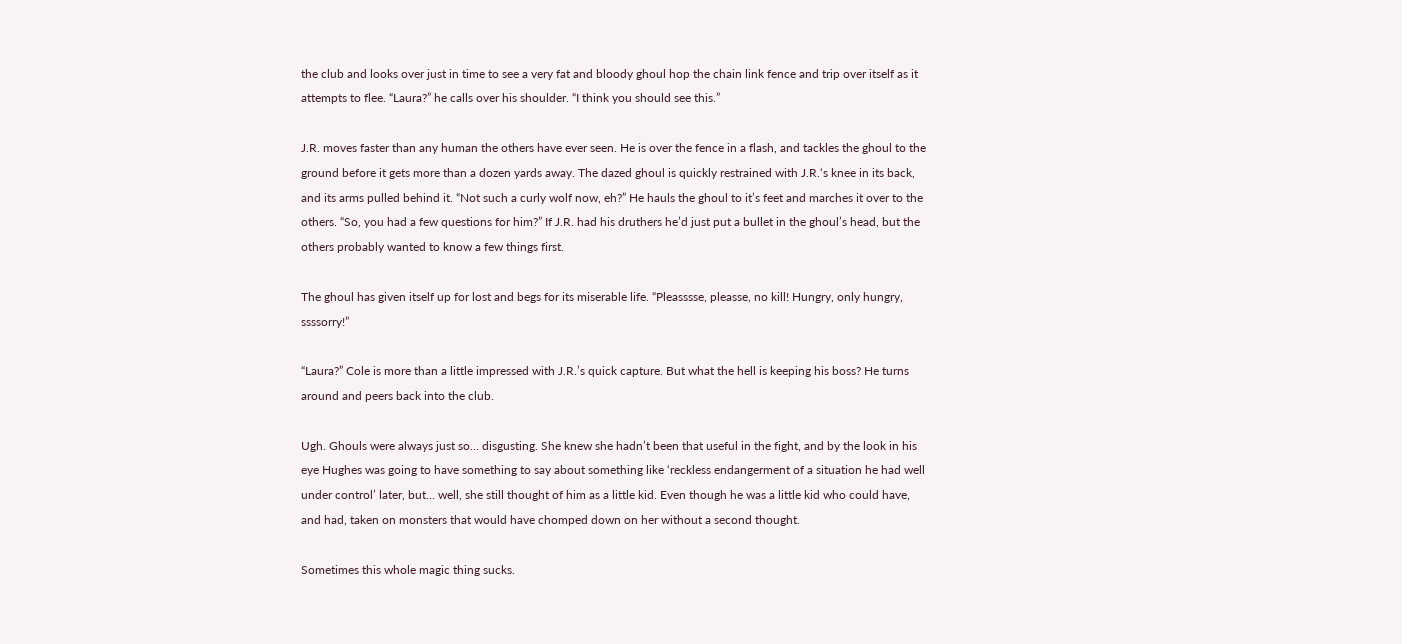the club and looks over just in time to see a very fat and bloody ghoul hop the chain link fence and trip over itself as it attempts to flee. “Laura?” he calls over his shoulder. “I think you should see this.”

J.R. moves faster than any human the others have ever seen. He is over the fence in a flash, and tackles the ghoul to the ground before it gets more than a dozen yards away. The dazed ghoul is quickly restrained with J.R.‘s knee in its back, and its arms pulled behind it. “Not such a curly wolf now, eh?” He hauls the ghoul to it’s feet and marches it over to the others. “So, you had a few questions for him?” If J.R. had his druthers he’d just put a bullet in the ghoul’s head, but the others probably wanted to know a few things first.

The ghoul has given itself up for lost and begs for its miserable life. “Pleasssse, pleasse, no kill! Hungry, only hungry, ssssorry!”

“Laura?” Cole is more than a little impressed with J.R.’s quick capture. But what the hell is keeping his boss? He turns around and peers back into the club.

Ugh. Ghouls were always just so… disgusting. She knew she hadn’t been that useful in the fight, and by the look in his eye Hughes was going to have something to say about something like ‘reckless endangerment of a situation he had well under control’ later, but… well, she still thought of him as a little kid. Even though he was a little kid who could have, and had, taken on monsters that would have chomped down on her without a second thought.

Sometimes this whole magic thing sucks.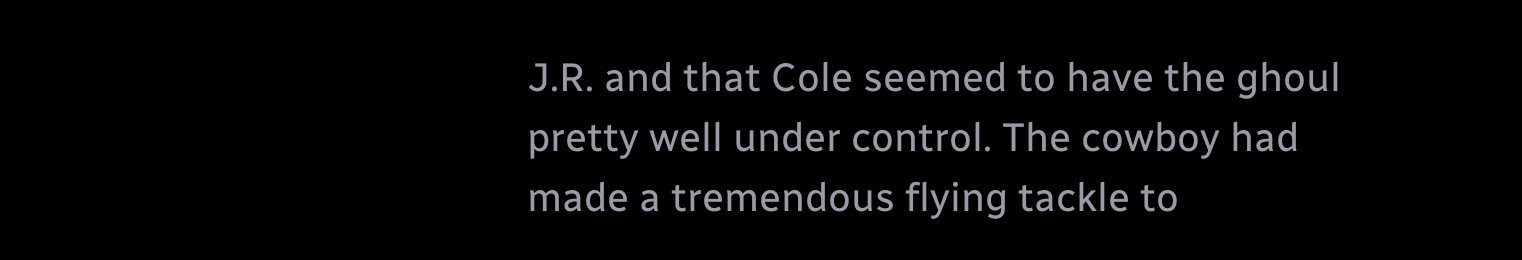J.R. and that Cole seemed to have the ghoul pretty well under control. The cowboy had made a tremendous flying tackle to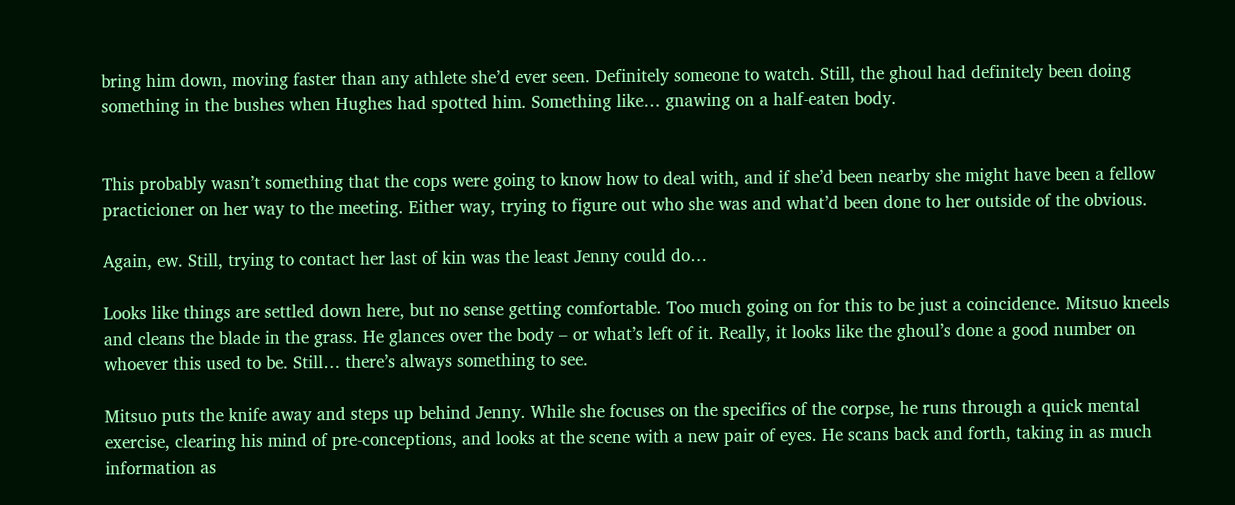bring him down, moving faster than any athlete she’d ever seen. Definitely someone to watch. Still, the ghoul had definitely been doing something in the bushes when Hughes had spotted him. Something like… gnawing on a half-eaten body.


This probably wasn’t something that the cops were going to know how to deal with, and if she’d been nearby she might have been a fellow practicioner on her way to the meeting. Either way, trying to figure out who she was and what’d been done to her outside of the obvious.

Again, ew. Still, trying to contact her last of kin was the least Jenny could do…

Looks like things are settled down here, but no sense getting comfortable. Too much going on for this to be just a coincidence. Mitsuo kneels and cleans the blade in the grass. He glances over the body – or what’s left of it. Really, it looks like the ghoul’s done a good number on whoever this used to be. Still… there’s always something to see.

Mitsuo puts the knife away and steps up behind Jenny. While she focuses on the specifics of the corpse, he runs through a quick mental exercise, clearing his mind of pre-conceptions, and looks at the scene with a new pair of eyes. He scans back and forth, taking in as much information as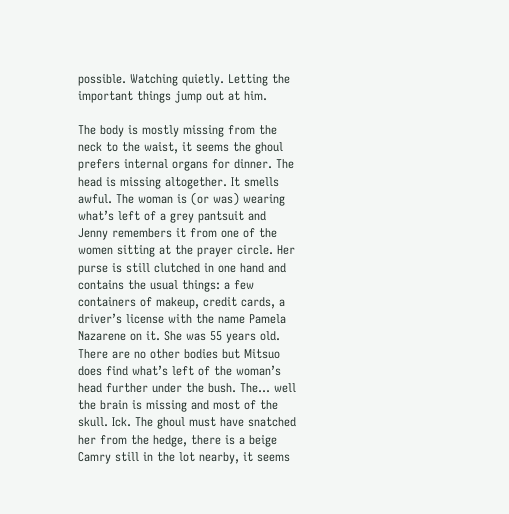possible. Watching quietly. Letting the important things jump out at him.

The body is mostly missing from the neck to the waist, it seems the ghoul prefers internal organs for dinner. The head is missing altogether. It smells awful. The woman is (or was) wearing what’s left of a grey pantsuit and Jenny remembers it from one of the women sitting at the prayer circle. Her purse is still clutched in one hand and contains the usual things: a few containers of makeup, credit cards, a driver’s license with the name Pamela Nazarene on it. She was 55 years old.
There are no other bodies but Mitsuo does find what’s left of the woman’s head further under the bush. The… well the brain is missing and most of the skull. Ick. The ghoul must have snatched her from the hedge, there is a beige Camry still in the lot nearby, it seems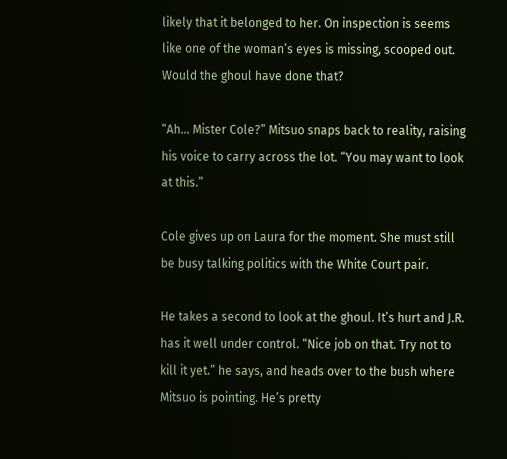likely that it belonged to her. On inspection is seems like one of the woman’s eyes is missing, scooped out. Would the ghoul have done that?

“Ah… Mister Cole?” Mitsuo snaps back to reality, raising his voice to carry across the lot. “You may want to look at this.”

Cole gives up on Laura for the moment. She must still be busy talking politics with the White Court pair.

He takes a second to look at the ghoul. It’s hurt and J.R. has it well under control. “Nice job on that. Try not to kill it yet.” he says, and heads over to the bush where Mitsuo is pointing. He’s pretty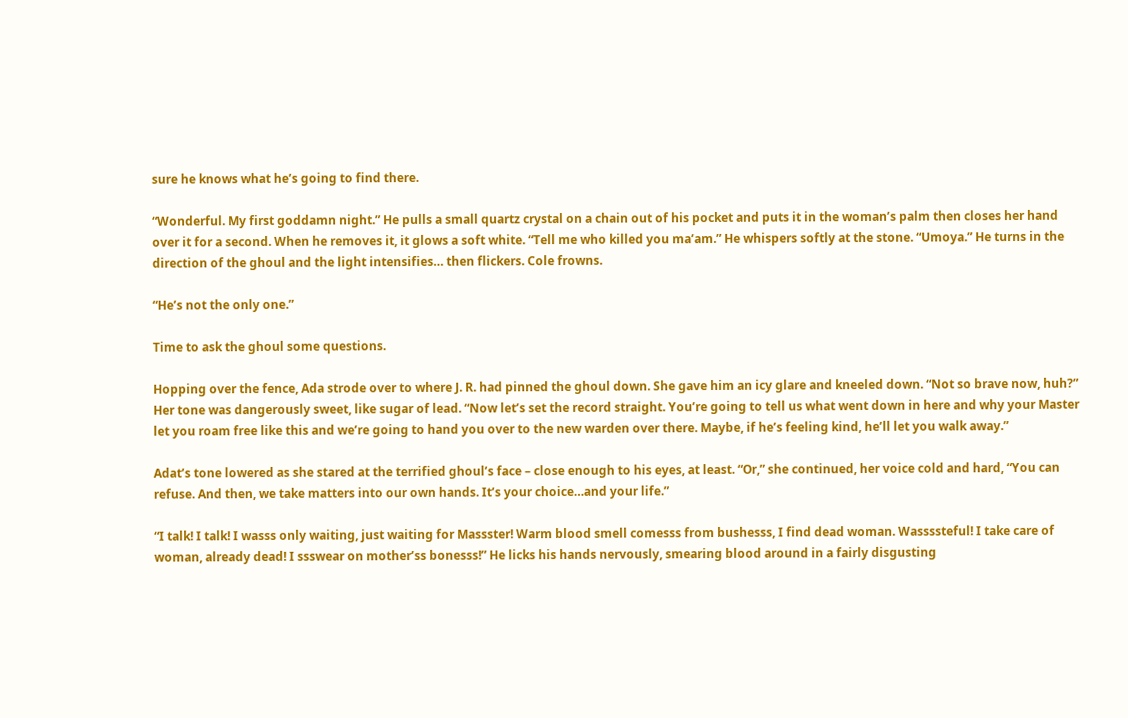sure he knows what he’s going to find there.

“Wonderful. My first goddamn night.” He pulls a small quartz crystal on a chain out of his pocket and puts it in the woman’s palm then closes her hand over it for a second. When he removes it, it glows a soft white. “Tell me who killed you ma’am.” He whispers softly at the stone. “Umoya.” He turns in the direction of the ghoul and the light intensifies… then flickers. Cole frowns.

“He’s not the only one.”

Time to ask the ghoul some questions.

Hopping over the fence, Ada strode over to where J. R. had pinned the ghoul down. She gave him an icy glare and kneeled down. “Not so brave now, huh?” Her tone was dangerously sweet, like sugar of lead. “Now let’s set the record straight. You’re going to tell us what went down in here and why your Master let you roam free like this and we’re going to hand you over to the new warden over there. Maybe, if he’s feeling kind, he’ll let you walk away.”

Adat’s tone lowered as she stared at the terrified ghoul’s face – close enough to his eyes, at least. “Or,” she continued, her voice cold and hard, “You can refuse. And then, we take matters into our own hands. It’s your choice…and your life.”

“I talk! I talk! I wasss only waiting, just waiting for Massster! Warm blood smell comesss from bushesss, I find dead woman. Wassssteful! I take care of woman, already dead! I ssswear on mother’ss bonesss!” He licks his hands nervously, smearing blood around in a fairly disgusting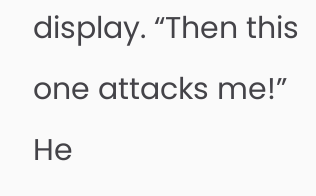display. “Then this one attacks me!” He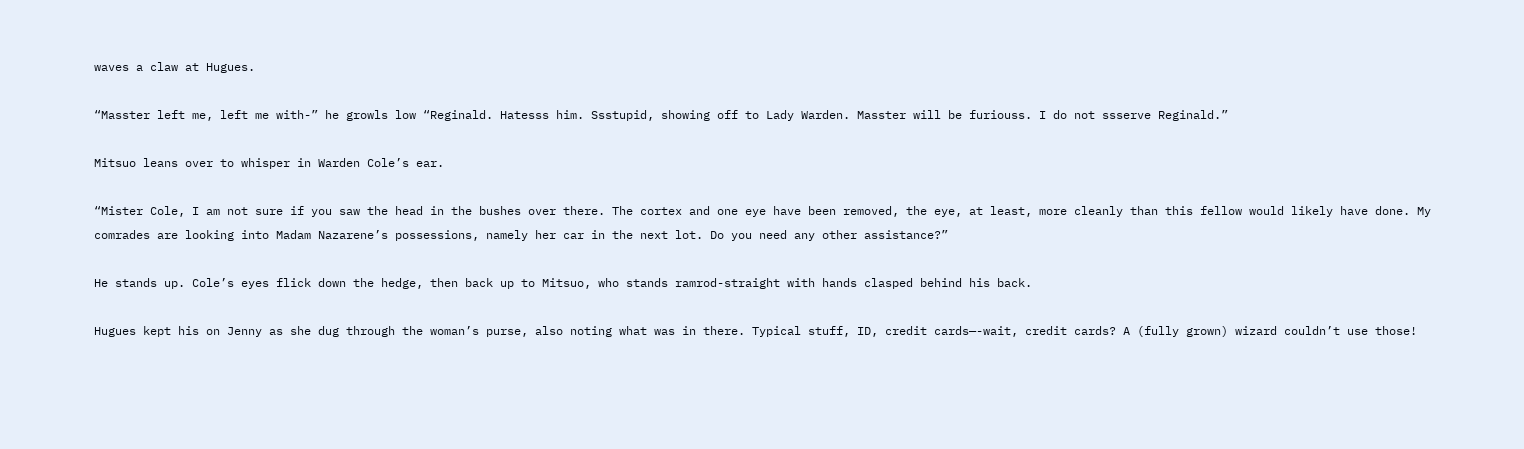waves a claw at Hugues.

“Masster left me, left me with-” he growls low “Reginald. Hatesss him. Ssstupid, showing off to Lady Warden. Masster will be furiouss. I do not ssserve Reginald.”

Mitsuo leans over to whisper in Warden Cole’s ear.

“Mister Cole, I am not sure if you saw the head in the bushes over there. The cortex and one eye have been removed, the eye, at least, more cleanly than this fellow would likely have done. My comrades are looking into Madam Nazarene’s possessions, namely her car in the next lot. Do you need any other assistance?”

He stands up. Cole’s eyes flick down the hedge, then back up to Mitsuo, who stands ramrod-straight with hands clasped behind his back.

Hugues kept his on Jenny as she dug through the woman’s purse, also noting what was in there. Typical stuff, ID, credit cards—-wait, credit cards? A (fully grown) wizard couldn’t use those!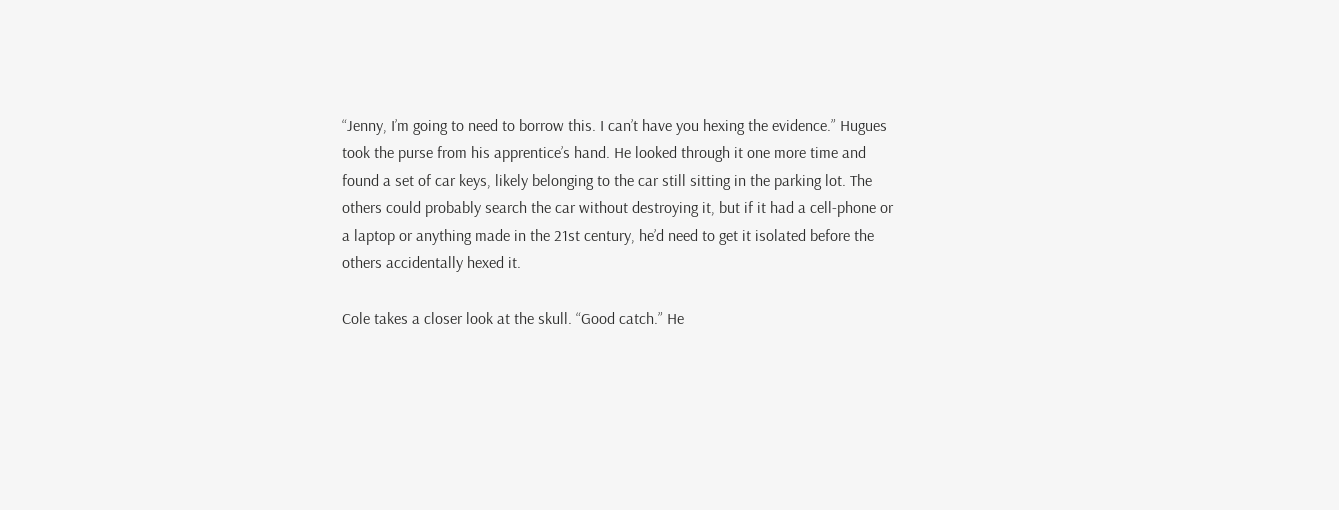“Jenny, I’m going to need to borrow this. I can’t have you hexing the evidence.” Hugues took the purse from his apprentice’s hand. He looked through it one more time and found a set of car keys, likely belonging to the car still sitting in the parking lot. The others could probably search the car without destroying it, but if it had a cell-phone or a laptop or anything made in the 21st century, he’d need to get it isolated before the others accidentally hexed it.

Cole takes a closer look at the skull. “Good catch.” He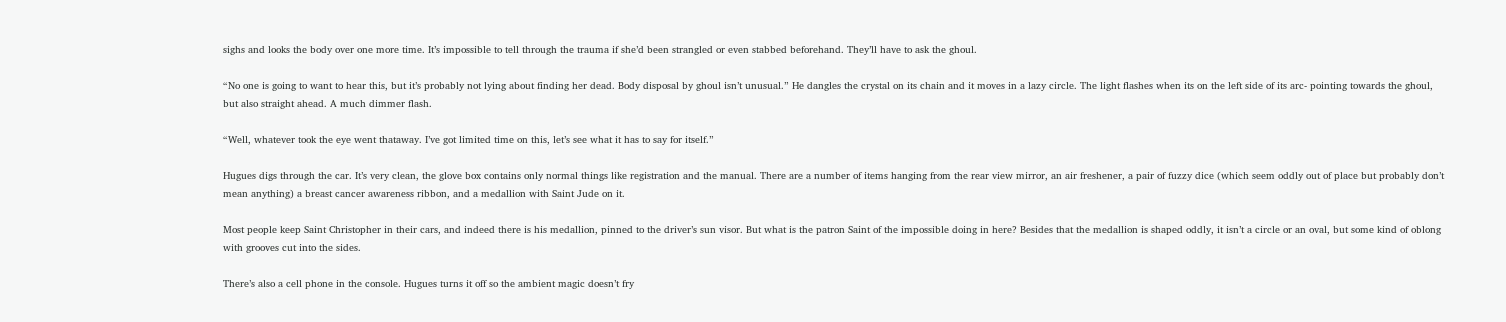sighs and looks the body over one more time. It’s impossible to tell through the trauma if she’d been strangled or even stabbed beforehand. They’ll have to ask the ghoul.

“No one is going to want to hear this, but it’s probably not lying about finding her dead. Body disposal by ghoul isn’t unusual.” He dangles the crystal on its chain and it moves in a lazy circle. The light flashes when its on the left side of its arc- pointing towards the ghoul, but also straight ahead. A much dimmer flash.

“Well, whatever took the eye went thataway. I’ve got limited time on this, let’s see what it has to say for itself.”

Hugues digs through the car. It’s very clean, the glove box contains only normal things like registration and the manual. There are a number of items hanging from the rear view mirror, an air freshener, a pair of fuzzy dice (which seem oddly out of place but probably don’t mean anything) a breast cancer awareness ribbon, and a medallion with Saint Jude on it.

Most people keep Saint Christopher in their cars, and indeed there is his medallion, pinned to the driver’s sun visor. But what is the patron Saint of the impossible doing in here? Besides that the medallion is shaped oddly, it isn’t a circle or an oval, but some kind of oblong with grooves cut into the sides.

There’s also a cell phone in the console. Hugues turns it off so the ambient magic doesn’t fry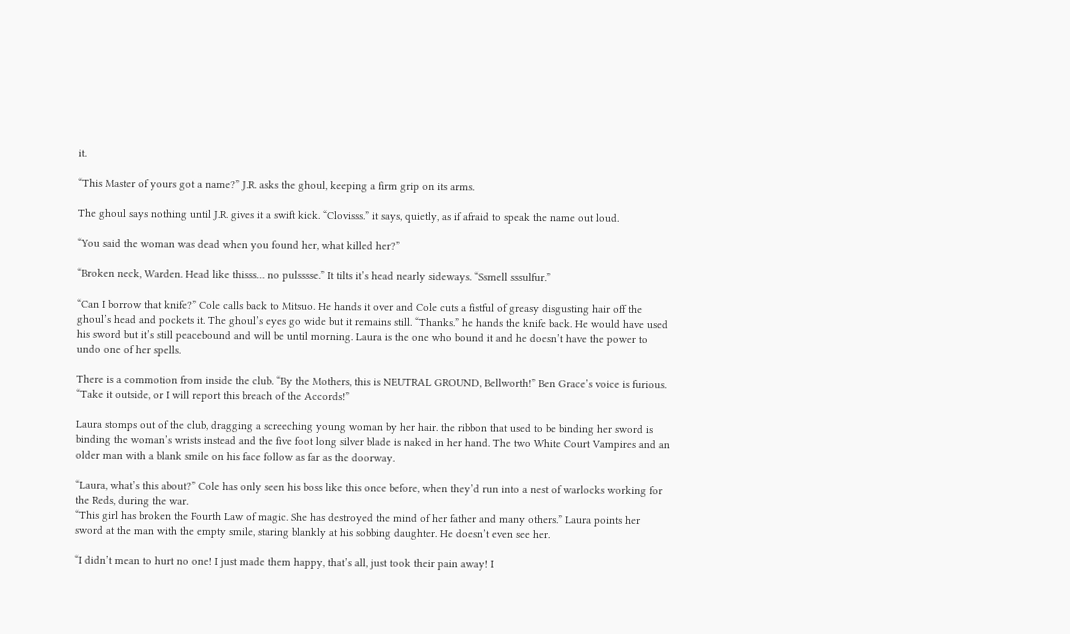it.

“This Master of yours got a name?” J.R. asks the ghoul, keeping a firm grip on its arms.

The ghoul says nothing until J.R. gives it a swift kick. “Clovisss.” it says, quietly, as if afraid to speak the name out loud.

“You said the woman was dead when you found her, what killed her?”

“Broken neck, Warden. Head like thisss… no pulsssse.” It tilts it’s head nearly sideways. “Ssmell sssulfur.”

“Can I borrow that knife?” Cole calls back to Mitsuo. He hands it over and Cole cuts a fistful of greasy disgusting hair off the ghoul’s head and pockets it. The ghoul’s eyes go wide but it remains still. “Thanks.” he hands the knife back. He would have used his sword but it’s still peacebound and will be until morning. Laura is the one who bound it and he doesn’t have the power to undo one of her spells.

There is a commotion from inside the club. “By the Mothers, this is NEUTRAL GROUND, Bellworth!” Ben Grace’s voice is furious. “Take it outside, or I will report this breach of the Accords!”

Laura stomps out of the club, dragging a screeching young woman by her hair. the ribbon that used to be binding her sword is binding the woman’s wrists instead and the five foot long silver blade is naked in her hand. The two White Court Vampires and an older man with a blank smile on his face follow as far as the doorway.

“Laura, what’s this about?” Cole has only seen his boss like this once before, when they’d run into a nest of warlocks working for the Reds, during the war.
“This girl has broken the Fourth Law of magic. She has destroyed the mind of her father and many others.” Laura points her sword at the man with the empty smile, staring blankly at his sobbing daughter. He doesn’t even see her.

“I didn’t mean to hurt no one! I just made them happy, that’s all, just took their pain away! I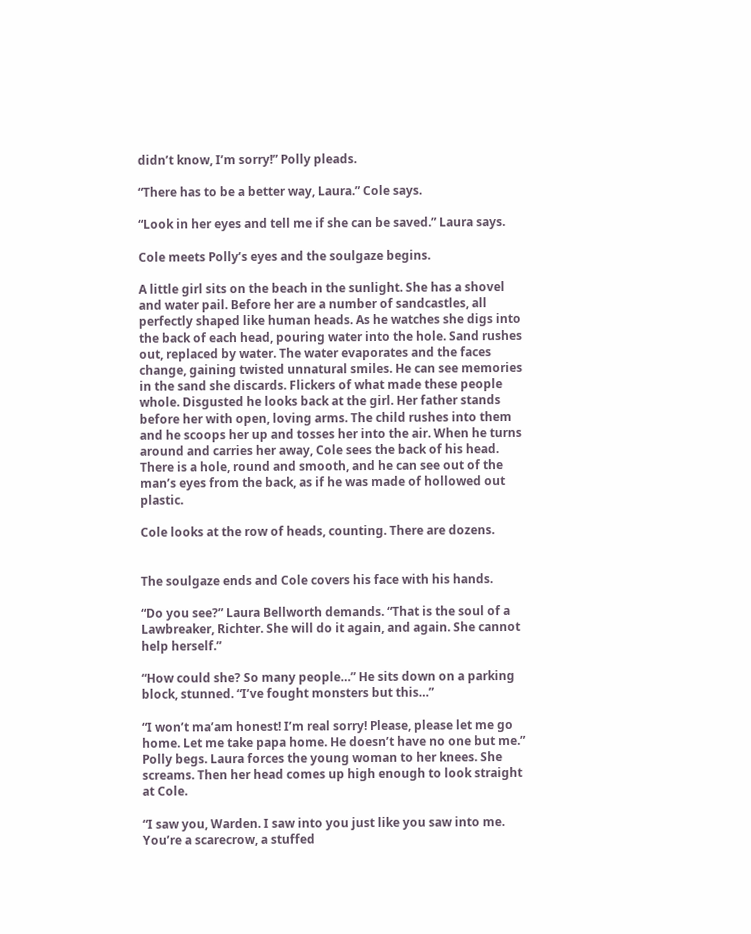didn’t know, I’m sorry!” Polly pleads.

“There has to be a better way, Laura.” Cole says.

“Look in her eyes and tell me if she can be saved.” Laura says.

Cole meets Polly’s eyes and the soulgaze begins.

A little girl sits on the beach in the sunlight. She has a shovel and water pail. Before her are a number of sandcastles, all perfectly shaped like human heads. As he watches she digs into the back of each head, pouring water into the hole. Sand rushes out, replaced by water. The water evaporates and the faces change, gaining twisted unnatural smiles. He can see memories in the sand she discards. Flickers of what made these people whole. Disgusted he looks back at the girl. Her father stands before her with open, loving arms. The child rushes into them and he scoops her up and tosses her into the air. When he turns around and carries her away, Cole sees the back of his head. There is a hole, round and smooth, and he can see out of the man’s eyes from the back, as if he was made of hollowed out plastic.

Cole looks at the row of heads, counting. There are dozens.


The soulgaze ends and Cole covers his face with his hands.

“Do you see?” Laura Bellworth demands. “That is the soul of a Lawbreaker, Richter. She will do it again, and again. She cannot help herself.”

“How could she? So many people…” He sits down on a parking block, stunned. “I’ve fought monsters but this…”

“I won’t ma’am honest! I’m real sorry! Please, please let me go home. Let me take papa home. He doesn’t have no one but me.” Polly begs. Laura forces the young woman to her knees. She screams. Then her head comes up high enough to look straight at Cole.

“I saw you, Warden. I saw into you just like you saw into me. You’re a scarecrow, a stuffed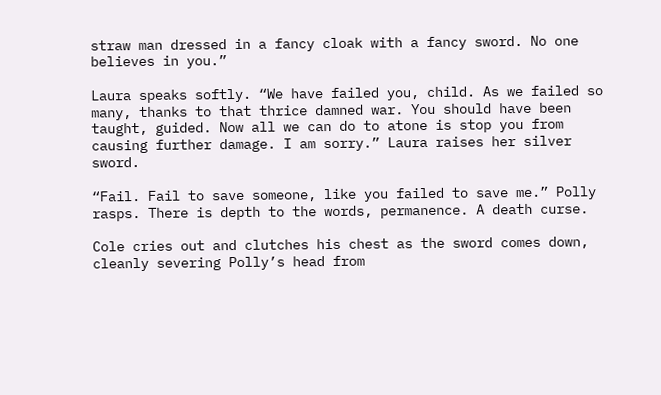straw man dressed in a fancy cloak with a fancy sword. No one believes in you.”

Laura speaks softly. “We have failed you, child. As we failed so many, thanks to that thrice damned war. You should have been taught, guided. Now all we can do to atone is stop you from causing further damage. I am sorry.” Laura raises her silver sword.

“Fail. Fail to save someone, like you failed to save me.” Polly rasps. There is depth to the words, permanence. A death curse.

Cole cries out and clutches his chest as the sword comes down, cleanly severing Polly’s head from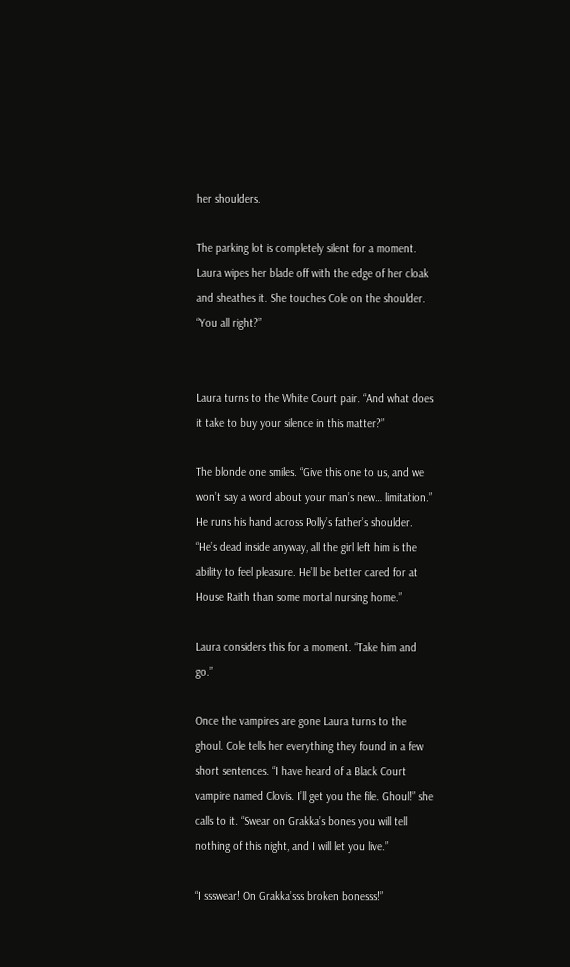her shoulders.

The parking lot is completely silent for a moment. Laura wipes her blade off with the edge of her cloak and sheathes it. She touches Cole on the shoulder. “You all right?”


Laura turns to the White Court pair. “And what does it take to buy your silence in this matter?”

The blonde one smiles. “Give this one to us, and we won’t say a word about your man’s new… limitation.” He runs his hand across Polly’s father’s shoulder. “He’s dead inside anyway, all the girl left him is the ability to feel pleasure. He’ll be better cared for at House Raith than some mortal nursing home.”

Laura considers this for a moment. “Take him and go.”

Once the vampires are gone Laura turns to the ghoul. Cole tells her everything they found in a few short sentences. “I have heard of a Black Court vampire named Clovis. I’ll get you the file. Ghoul!” she calls to it. “Swear on Grakka’s bones you will tell nothing of this night, and I will let you live.”

“I ssswear! On Grakka’sss broken bonesss!”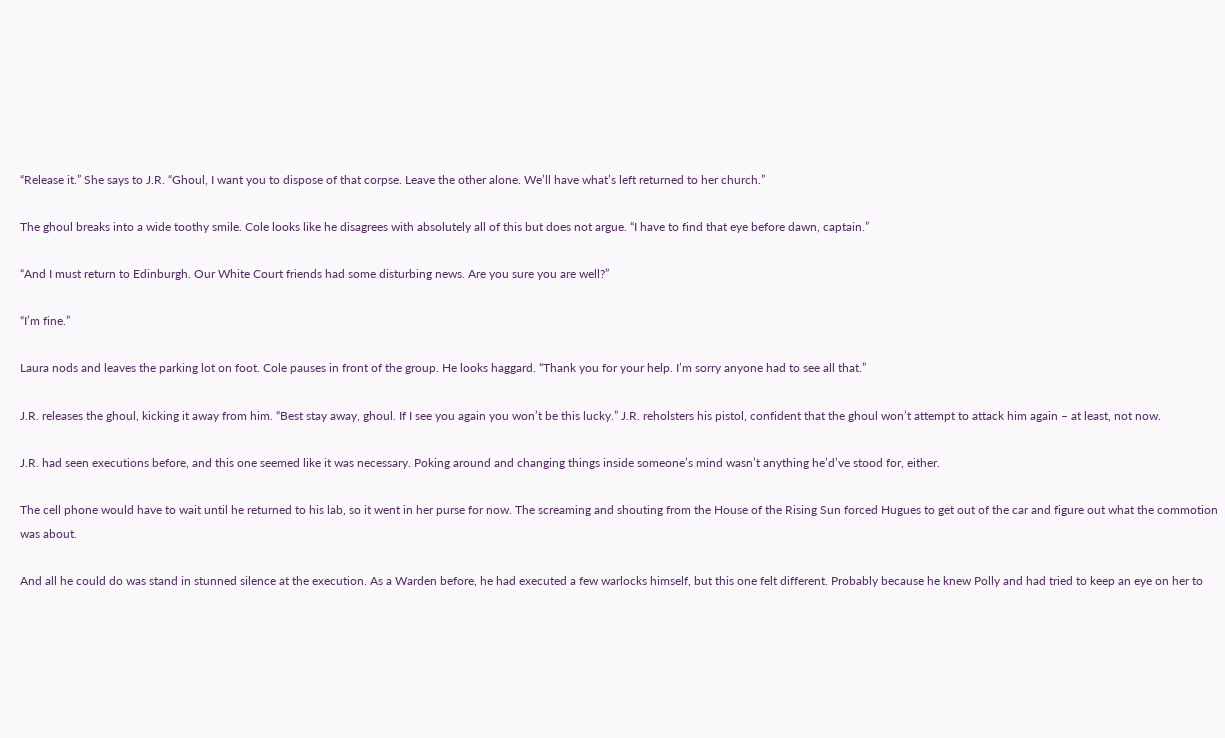“Release it.” She says to J.R. “Ghoul, I want you to dispose of that corpse. Leave the other alone. We’ll have what’s left returned to her church.”

The ghoul breaks into a wide toothy smile. Cole looks like he disagrees with absolutely all of this but does not argue. “I have to find that eye before dawn, captain.”

“And I must return to Edinburgh. Our White Court friends had some disturbing news. Are you sure you are well?”

“I’m fine.”

Laura nods and leaves the parking lot on foot. Cole pauses in front of the group. He looks haggard. “Thank you for your help. I’m sorry anyone had to see all that.”

J.R. releases the ghoul, kicking it away from him. “Best stay away, ghoul. If I see you again you won’t be this lucky.” J.R. reholsters his pistol, confident that the ghoul won’t attempt to attack him again – at least, not now.

J.R. had seen executions before, and this one seemed like it was necessary. Poking around and changing things inside someone’s mind wasn’t anything he’d’ve stood for, either.

The cell phone would have to wait until he returned to his lab, so it went in her purse for now. The screaming and shouting from the House of the Rising Sun forced Hugues to get out of the car and figure out what the commotion was about.

And all he could do was stand in stunned silence at the execution. As a Warden before, he had executed a few warlocks himself, but this one felt different. Probably because he knew Polly and had tried to keep an eye on her to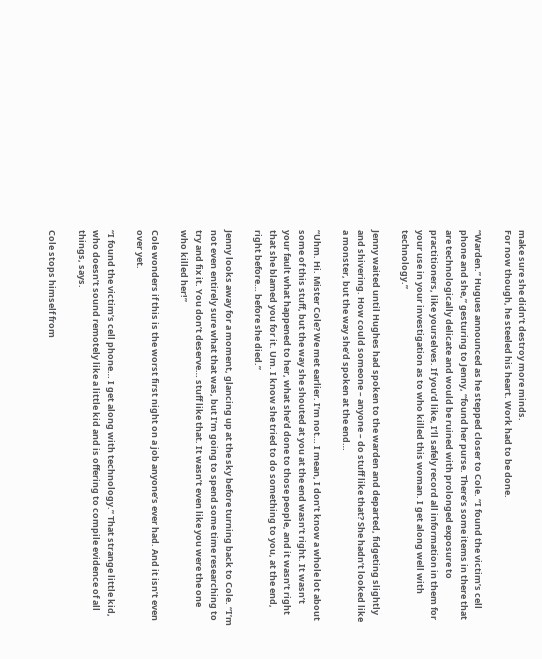make sure she didn’t destroy more minds.
For now though, he steeled his heart. Work had to be done.

“Warden.” Hugues announced as he stepped closer to Cole. “I found the victim’s cell phone and she,” gesturing to Jenny, “found her purse. There’s some items in there that are technologically delicate and would be ruined with prolonged exposure to practitioners, like yourselves. If you’d like, I’ll safely record all information in them for your use in your investigation as to who killed this woman. I get along well with technology.”

Jenny waited until Hughes had spoken to the warden and departed, fidgeting slightly and shivering. How could someone – anyone – do stuff like that? She hadn’t looked like a monster, but the way she’d spoken at the end…

“Uhm. Hi. Mister Cole? We met earlier. I’m not… I mean, I don’t know a whole lot about some of this stuff, but the way she shouted at you at the end wasn’t right. It wasn’t your fault what happened to her, what she’d done to those people, and it wasn’t right that she blamed you for it. Um. I know she tried to do something to you, at the end, right before… before she died.”

Jenny looks away for a moment, glancing up at the sky before turning back to Cole. “I’m not even entirely sure what that was, but I’m going to spend some time researching to try and fix it. You don’t deserve… stuff like that. It wasn’t even like you were the one who killed her!”

Cole wonders if this is the worst first night on a job anyone’s ever had. And it isn’t even over yet.

“I found the victim’s cell phone… I get along with technology.” That strange little kid, who doesn’t sound remotely like a little kid and is offering to compile evidence of all things, says.

Cole stops himself from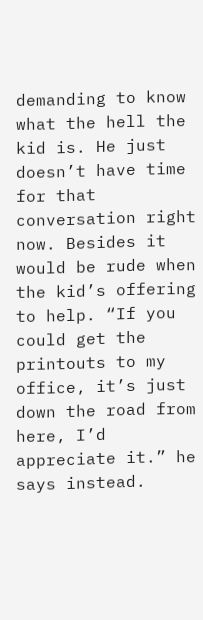demanding to know what the hell the kid is. He just doesn’t have time for that conversation right now. Besides it would be rude when the kid’s offering to help. “If you could get the printouts to my office, it’s just down the road from here, I’d appreciate it.” he says instead.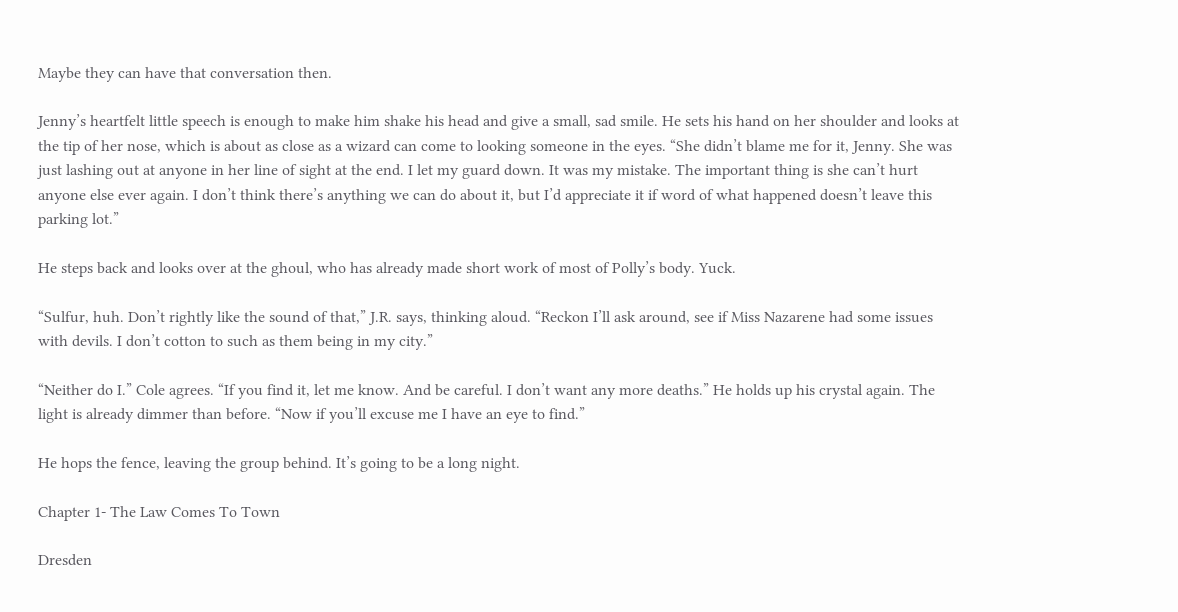Maybe they can have that conversation then.

Jenny’s heartfelt little speech is enough to make him shake his head and give a small, sad smile. He sets his hand on her shoulder and looks at the tip of her nose, which is about as close as a wizard can come to looking someone in the eyes. “She didn’t blame me for it, Jenny. She was just lashing out at anyone in her line of sight at the end. I let my guard down. It was my mistake. The important thing is she can’t hurt anyone else ever again. I don’t think there’s anything we can do about it, but I’d appreciate it if word of what happened doesn’t leave this parking lot.”

He steps back and looks over at the ghoul, who has already made short work of most of Polly’s body. Yuck.

“Sulfur, huh. Don’t rightly like the sound of that,” J.R. says, thinking aloud. “Reckon I’ll ask around, see if Miss Nazarene had some issues with devils. I don’t cotton to such as them being in my city.”

“Neither do I.” Cole agrees. “If you find it, let me know. And be careful. I don’t want any more deaths.” He holds up his crystal again. The light is already dimmer than before. “Now if you’ll excuse me I have an eye to find.”

He hops the fence, leaving the group behind. It’s going to be a long night.

Chapter 1- The Law Comes To Town

Dresden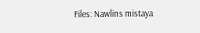Files: Nawlins mistaya